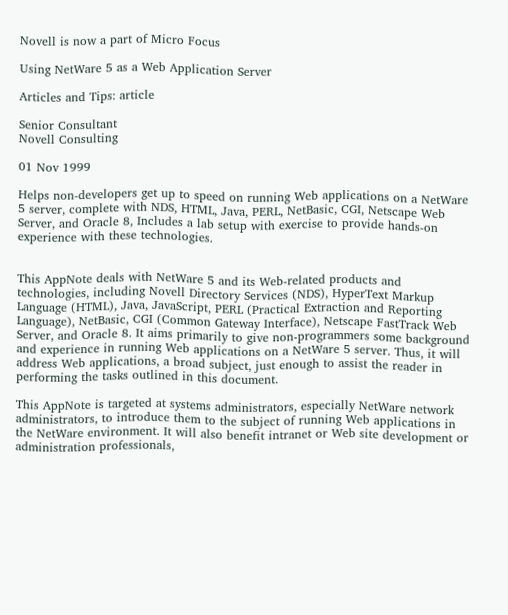Novell is now a part of Micro Focus

Using NetWare 5 as a Web Application Server

Articles and Tips: article

Senior Consultant
Novell Consulting

01 Nov 1999

Helps non-developers get up to speed on running Web applications on a NetWare 5 server, complete with NDS, HTML, Java, PERL, NetBasic, CGI, Netscape Web Server, and Oracle 8, Includes a lab setup with exercise to provide hands-on experience with these technologies.


This AppNote deals with NetWare 5 and its Web-related products and technologies, including Novell Directory Services (NDS), HyperText Markup Language (HTML), Java, JavaScript, PERL (Practical Extraction and Reporting Language), NetBasic, CGI (Common Gateway Interface), Netscape FastTrack Web Server, and Oracle 8. It aims primarily to give non-programmers some background and experience in running Web applications on a NetWare 5 server. Thus, it will address Web applications, a broad subject, just enough to assist the reader in performing the tasks outlined in this document.

This AppNote is targeted at systems administrators, especially NetWare network administrators, to introduce them to the subject of running Web applications in the NetWare environment. It will also benefit intranet or Web site development or administration professionals,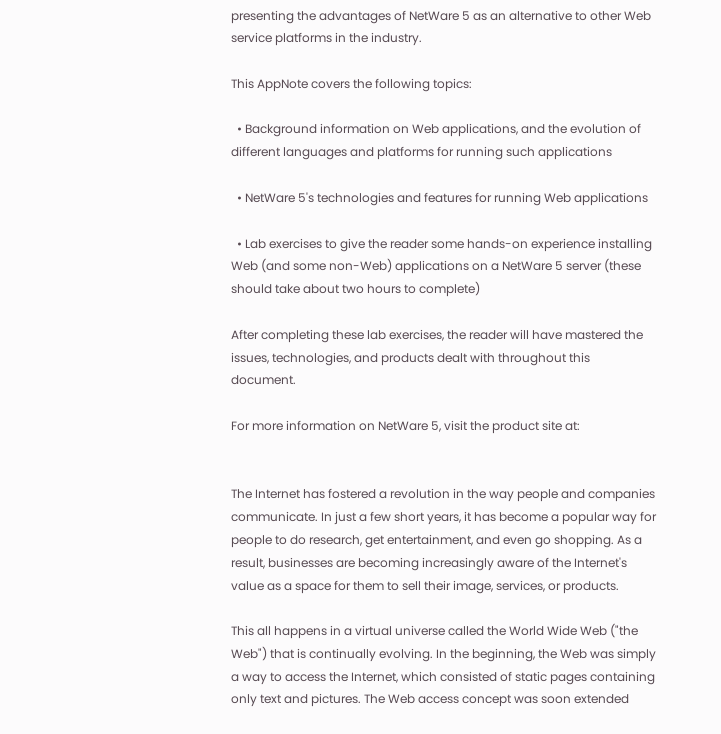presenting the advantages of NetWare 5 as an alternative to other Web service platforms in the industry.

This AppNote covers the following topics:

  • Background information on Web applications, and the evolution of different languages and platforms for running such applications

  • NetWare 5's technologies and features for running Web applications

  • Lab exercises to give the reader some hands-on experience installing Web (and some non-Web) applications on a NetWare 5 server (these should take about two hours to complete)

After completing these lab exercises, the reader will have mastered the issues, technologies, and products dealt with throughout this document.

For more information on NetWare 5, visit the product site at:


The Internet has fostered a revolution in the way people and companies communicate. In just a few short years, it has become a popular way for people to do research, get entertainment, and even go shopping. As a result, businesses are becoming increasingly aware of the Internet's value as a space for them to sell their image, services, or products.

This all happens in a virtual universe called the World Wide Web ("the Web") that is continually evolving. In the beginning, the Web was simply a way to access the Internet, which consisted of static pages containing only text and pictures. The Web access concept was soon extended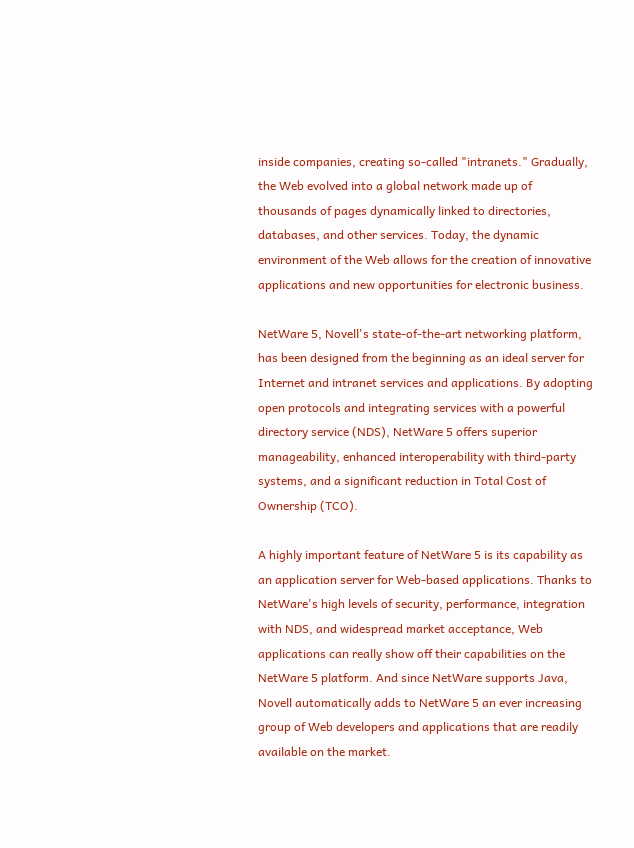inside companies, creating so-called "intranets." Gradually, the Web evolved into a global network made up of thousands of pages dynamically linked to directories, databases, and other services. Today, the dynamic environment of the Web allows for the creation of innovative applications and new opportunities for electronic business.

NetWare 5, Novell's state-of-the-art networking platform, has been designed from the beginning as an ideal server for Internet and intranet services and applications. By adopting open protocols and integrating services with a powerful directory service (NDS), NetWare 5 offers superior manageability, enhanced interoperability with third-party systems, and a significant reduction in Total Cost of Ownership (TCO).

A highly important feature of NetWare 5 is its capability as an application server for Web-based applications. Thanks to NetWare's high levels of security, performance, integration with NDS, and widespread market acceptance, Web applications can really show off their capabilities on the NetWare 5 platform. And since NetWare supports Java, Novell automatically adds to NetWare 5 an ever increasing group of Web developers and applications that are readily available on the market.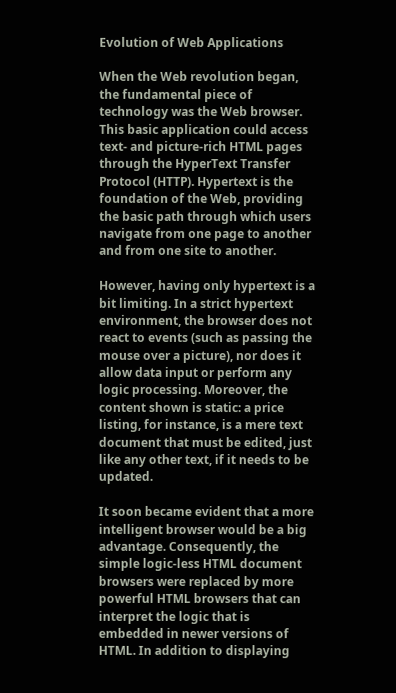Evolution of Web Applications

When the Web revolution began, the fundamental piece of technology was the Web browser. This basic application could access text- and picture-rich HTML pages through the HyperText Transfer Protocol (HTTP). Hypertext is the foundation of the Web, providing the basic path through which users navigate from one page to another and from one site to another.

However, having only hypertext is a bit limiting. In a strict hypertext environment, the browser does not react to events (such as passing the mouse over a picture), nor does it allow data input or perform any logic processing. Moreover, the content shown is static: a price listing, for instance, is a mere text document that must be edited, just like any other text, if it needs to be updated.

It soon became evident that a more intelligent browser would be a big advantage. Consequently, the simple logic-less HTML document browsers were replaced by more powerful HTML browsers that can interpret the logic that is embedded in newer versions of HTML. In addition to displaying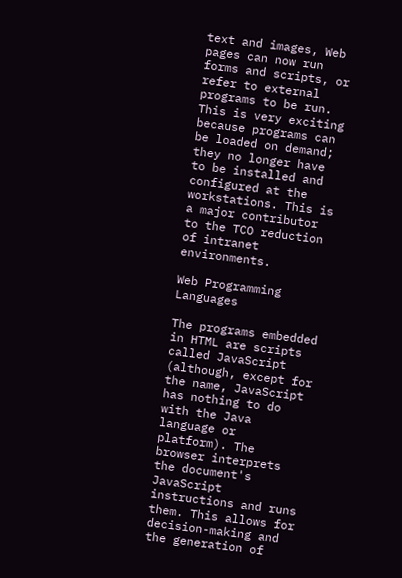text and images, Web pages can now run forms and scripts, or refer to external programs to be run. This is very exciting because programs can be loaded on demand; they no longer have to be installed and configured at the workstations. This is a major contributor to the TCO reduction of intranet environments.

Web Programming Languages

The programs embedded in HTML are scripts called JavaScript (although, except for the name, JavaScript has nothing to do with the Java language or platform). The browser interprets the document's JavaScript instructions and runs them. This allows for decision-making and the generation of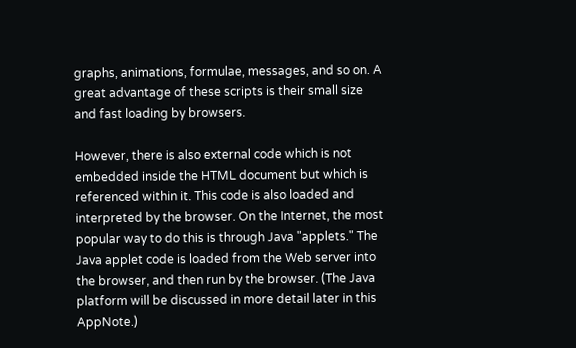graphs, animations, formulae, messages, and so on. A great advantage of these scripts is their small size and fast loading by browsers.

However, there is also external code which is not embedded inside the HTML document but which is referenced within it. This code is also loaded and interpreted by the browser. On the Internet, the most popular way to do this is through Java "applets." The Java applet code is loaded from the Web server into the browser, and then run by the browser. (The Java platform will be discussed in more detail later in this AppNote.)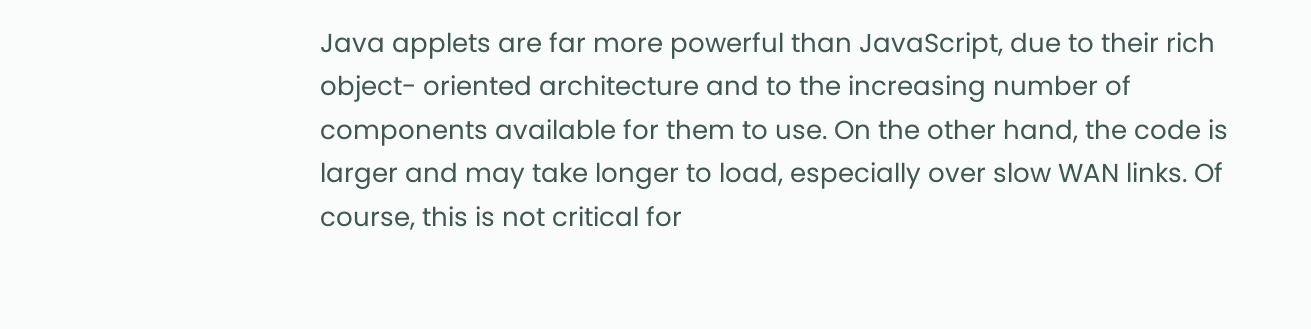Java applets are far more powerful than JavaScript, due to their rich object- oriented architecture and to the increasing number of components available for them to use. On the other hand, the code is larger and may take longer to load, especially over slow WAN links. Of course, this is not critical for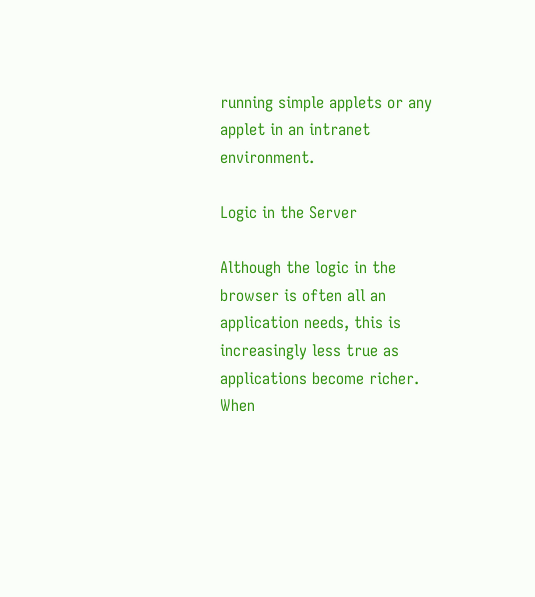running simple applets or any applet in an intranet environment.

Logic in the Server

Although the logic in the browser is often all an application needs, this is increasingly less true as applications become richer. When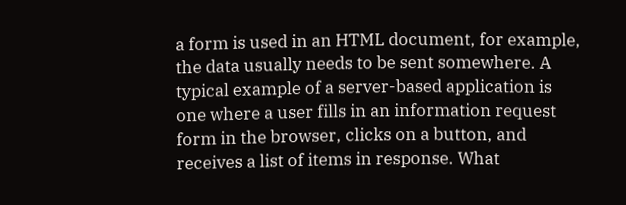a form is used in an HTML document, for example, the data usually needs to be sent somewhere. A typical example of a server-based application is one where a user fills in an information request form in the browser, clicks on a button, and receives a list of items in response. What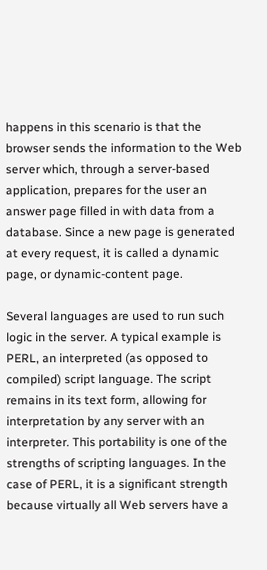happens in this scenario is that the browser sends the information to the Web server which, through a server-based application, prepares for the user an answer page filled in with data from a database. Since a new page is generated at every request, it is called a dynamic page, or dynamic-content page.

Several languages are used to run such logic in the server. A typical example is PERL, an interpreted (as opposed to compiled) script language. The script remains in its text form, allowing for interpretation by any server with an interpreter. This portability is one of the strengths of scripting languages. In the case of PERL, it is a significant strength because virtually all Web servers have a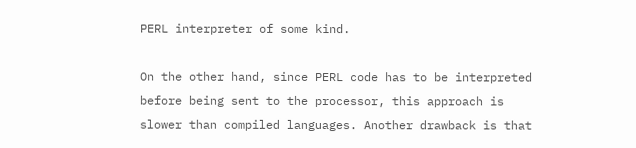PERL interpreter of some kind.

On the other hand, since PERL code has to be interpreted before being sent to the processor, this approach is slower than compiled languages. Another drawback is that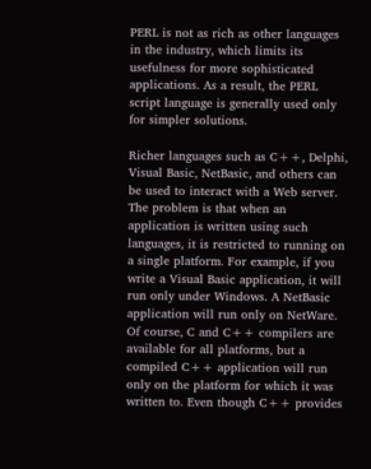PERL is not as rich as other languages in the industry, which limits its usefulness for more sophisticated applications. As a result, the PERL script language is generally used only for simpler solutions.

Richer languages such as C++, Delphi, Visual Basic, NetBasic, and others can be used to interact with a Web server. The problem is that when an application is written using such languages, it is restricted to running on a single platform. For example, if you write a Visual Basic application, it will run only under Windows. A NetBasic application will run only on NetWare. Of course, C and C++ compilers are available for all platforms, but a compiled C++ application will run only on the platform for which it was written to. Even though C++ provides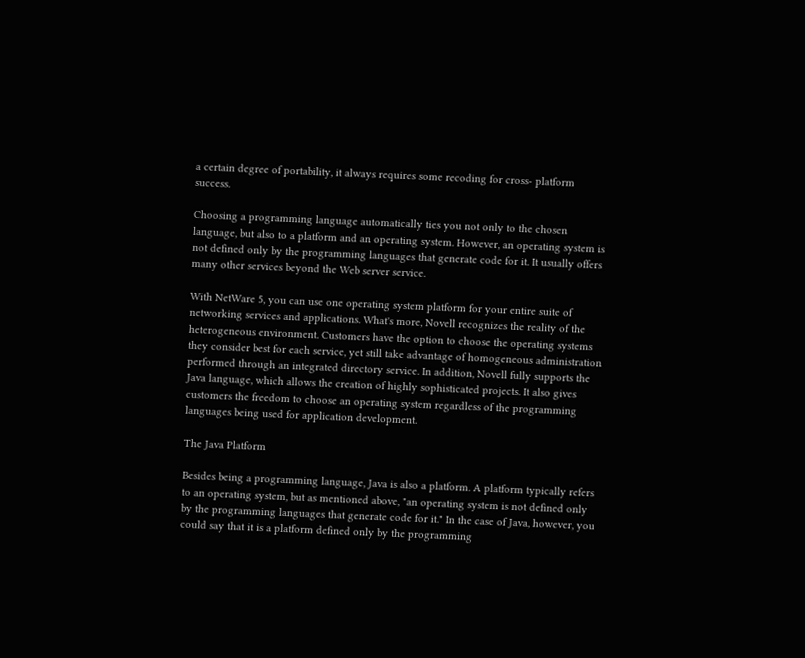a certain degree of portability, it always requires some recoding for cross- platform success.

Choosing a programming language automatically ties you not only to the chosen language, but also to a platform and an operating system. However, an operating system is not defined only by the programming languages that generate code for it. It usually offers many other services beyond the Web server service.

With NetWare 5, you can use one operating system platform for your entire suite of networking services and applications. What's more, Novell recognizes the reality of the heterogeneous environment. Customers have the option to choose the operating systems they consider best for each service, yet still take advantage of homogeneous administration performed through an integrated directory service. In addition, Novell fully supports the Java language, which allows the creation of highly sophisticated projects. It also gives customers the freedom to choose an operating system regardless of the programming languages being used for application development.

The Java Platform

Besides being a programming language, Java is also a platform. A platform typically refers to an operating system, but as mentioned above, "an operating system is not defined only by the programming languages that generate code for it." In the case of Java, however, you could say that it is a platform defined only by the programming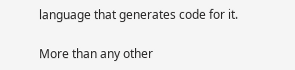language that generates code for it.

More than any other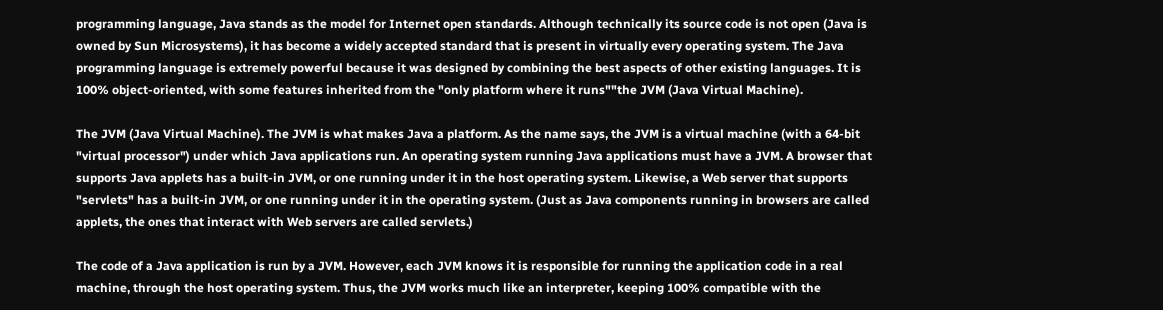programming language, Java stands as the model for Internet open standards. Although technically its source code is not open (Java is owned by Sun Microsystems), it has become a widely accepted standard that is present in virtually every operating system. The Java programming language is extremely powerful because it was designed by combining the best aspects of other existing languages. It is 100% object-oriented, with some features inherited from the "only platform where it runs""the JVM (Java Virtual Machine).

The JVM (Java Virtual Machine). The JVM is what makes Java a platform. As the name says, the JVM is a virtual machine (with a 64-bit "virtual processor") under which Java applications run. An operating system running Java applications must have a JVM. A browser that supports Java applets has a built-in JVM, or one running under it in the host operating system. Likewise, a Web server that supports "servlets" has a built-in JVM, or one running under it in the operating system. (Just as Java components running in browsers are called applets, the ones that interact with Web servers are called servlets.)

The code of a Java application is run by a JVM. However, each JVM knows it is responsible for running the application code in a real machine, through the host operating system. Thus, the JVM works much like an interpreter, keeping 100% compatible with the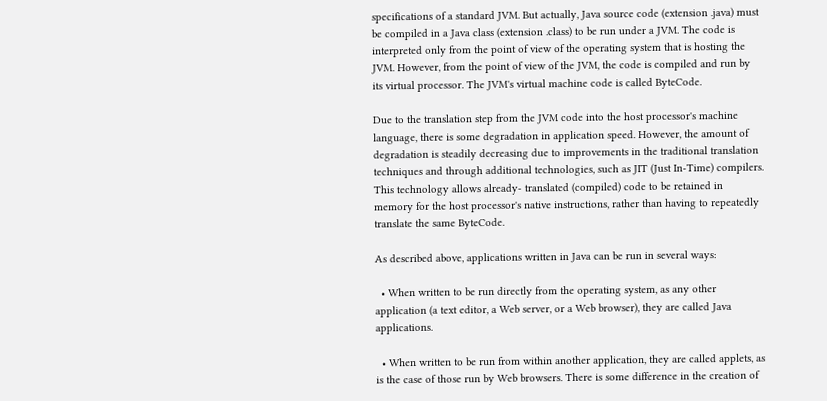specifications of a standard JVM. But actually, Java source code (extension .java) must be compiled in a Java class (extension .class) to be run under a JVM. The code is interpreted only from the point of view of the operating system that is hosting the JVM. However, from the point of view of the JVM, the code is compiled and run by its virtual processor. The JVM's virtual machine code is called ByteCode.

Due to the translation step from the JVM code into the host processor's machine language, there is some degradation in application speed. However, the amount of degradation is steadily decreasing due to improvements in the traditional translation techniques and through additional technologies, such as JIT (Just In-Time) compilers. This technology allows already- translated (compiled) code to be retained in memory for the host processor's native instructions, rather than having to repeatedly translate the same ByteCode.

As described above, applications written in Java can be run in several ways:

  • When written to be run directly from the operating system, as any other application (a text editor, a Web server, or a Web browser), they are called Java applications.

  • When written to be run from within another application, they are called applets, as is the case of those run by Web browsers. There is some difference in the creation of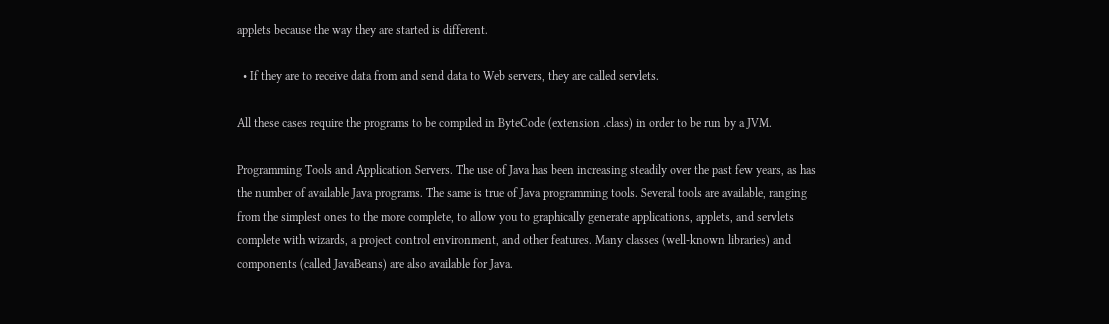applets because the way they are started is different.

  • If they are to receive data from and send data to Web servers, they are called servlets.

All these cases require the programs to be compiled in ByteCode (extension .class) in order to be run by a JVM.

Programming Tools and Application Servers. The use of Java has been increasing steadily over the past few years, as has the number of available Java programs. The same is true of Java programming tools. Several tools are available, ranging from the simplest ones to the more complete, to allow you to graphically generate applications, applets, and servlets complete with wizards, a project control environment, and other features. Many classes (well-known libraries) and components (called JavaBeans) are also available for Java.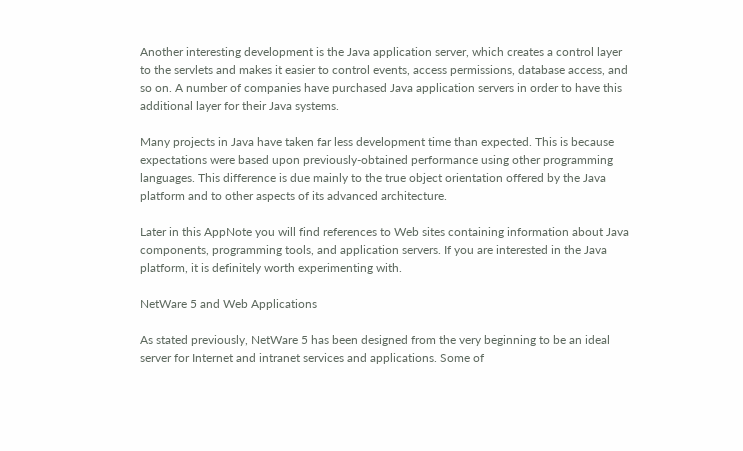Another interesting development is the Java application server, which creates a control layer to the servlets and makes it easier to control events, access permissions, database access, and so on. A number of companies have purchased Java application servers in order to have this additional layer for their Java systems.

Many projects in Java have taken far less development time than expected. This is because expectations were based upon previously-obtained performance using other programming languages. This difference is due mainly to the true object orientation offered by the Java platform and to other aspects of its advanced architecture.

Later in this AppNote you will find references to Web sites containing information about Java components, programming tools, and application servers. If you are interested in the Java platform, it is definitely worth experimenting with.

NetWare 5 and Web Applications

As stated previously, NetWare 5 has been designed from the very beginning to be an ideal server for Internet and intranet services and applications. Some of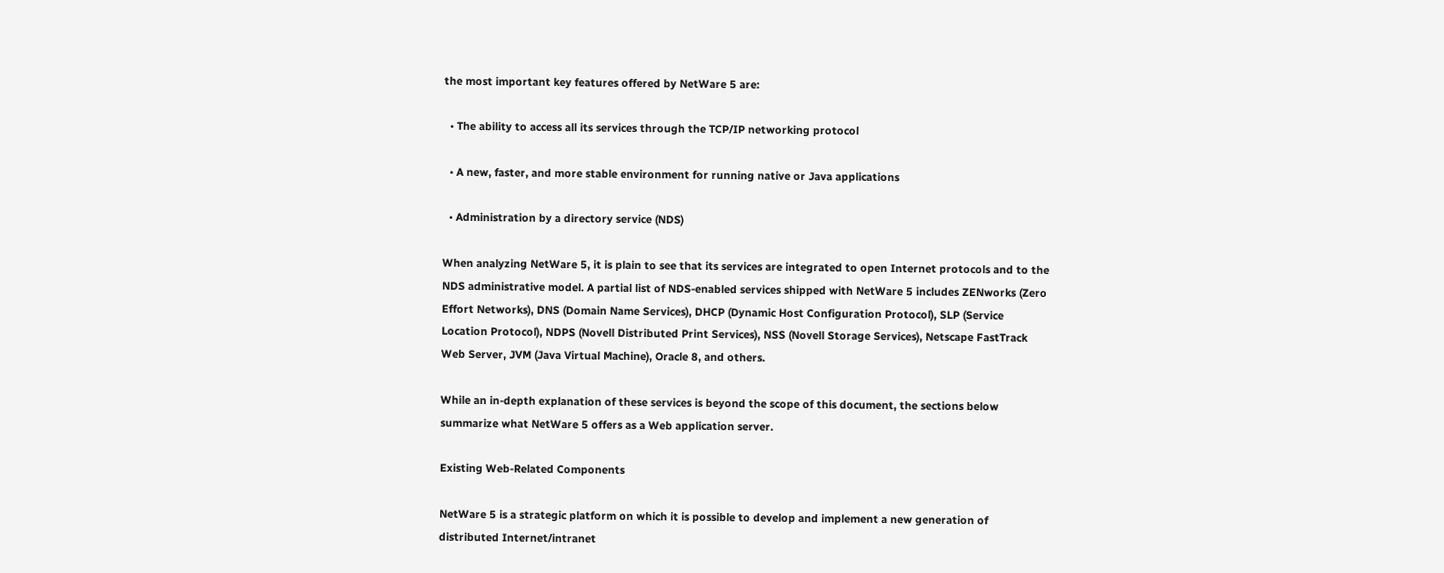the most important key features offered by NetWare 5 are:

  • The ability to access all its services through the TCP/IP networking protocol

  • A new, faster, and more stable environment for running native or Java applications

  • Administration by a directory service (NDS)

When analyzing NetWare 5, it is plain to see that its services are integrated to open Internet protocols and to the NDS administrative model. A partial list of NDS-enabled services shipped with NetWare 5 includes ZENworks (Zero Effort Networks), DNS (Domain Name Services), DHCP (Dynamic Host Configuration Protocol), SLP (Service Location Protocol), NDPS (Novell Distributed Print Services), NSS (Novell Storage Services), Netscape FastTrack Web Server, JVM (Java Virtual Machine), Oracle 8, and others.

While an in-depth explanation of these services is beyond the scope of this document, the sections below summarize what NetWare 5 offers as a Web application server.

Existing Web-Related Components

NetWare 5 is a strategic platform on which it is possible to develop and implement a new generation of distributed Internet/intranet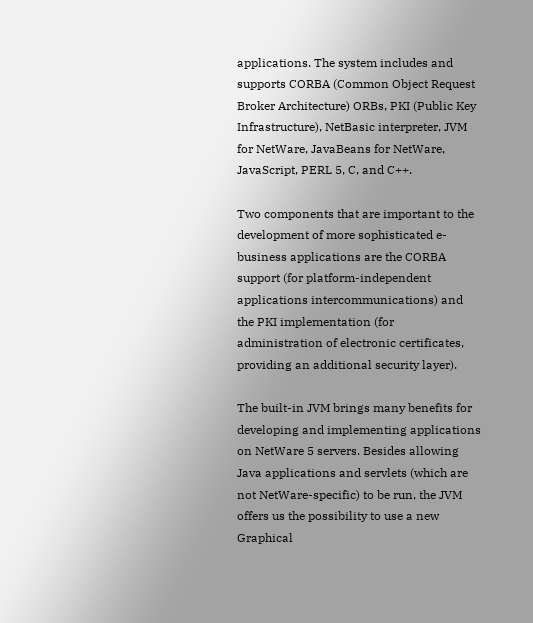applications. The system includes and supports CORBA (Common Object Request Broker Architecture) ORBs, PKI (Public Key Infrastructure), NetBasic interpreter, JVM for NetWare, JavaBeans for NetWare, JavaScript, PERL 5, C, and C++.

Two components that are important to the development of more sophisticated e-business applications are the CORBA support (for platform-independent applications intercommunications) and the PKI implementation (for administration of electronic certificates, providing an additional security layer).

The built-in JVM brings many benefits for developing and implementing applications on NetWare 5 servers. Besides allowing Java applications and servlets (which are not NetWare-specific) to be run, the JVM offers us the possibility to use a new Graphical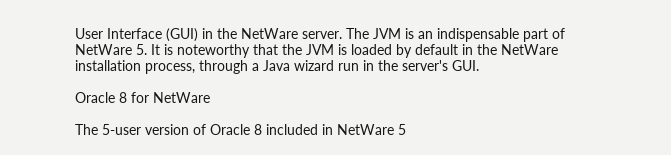User Interface (GUI) in the NetWare server. The JVM is an indispensable part of NetWare 5. It is noteworthy that the JVM is loaded by default in the NetWare installation process, through a Java wizard run in the server's GUI.

Oracle 8 for NetWare

The 5-user version of Oracle 8 included in NetWare 5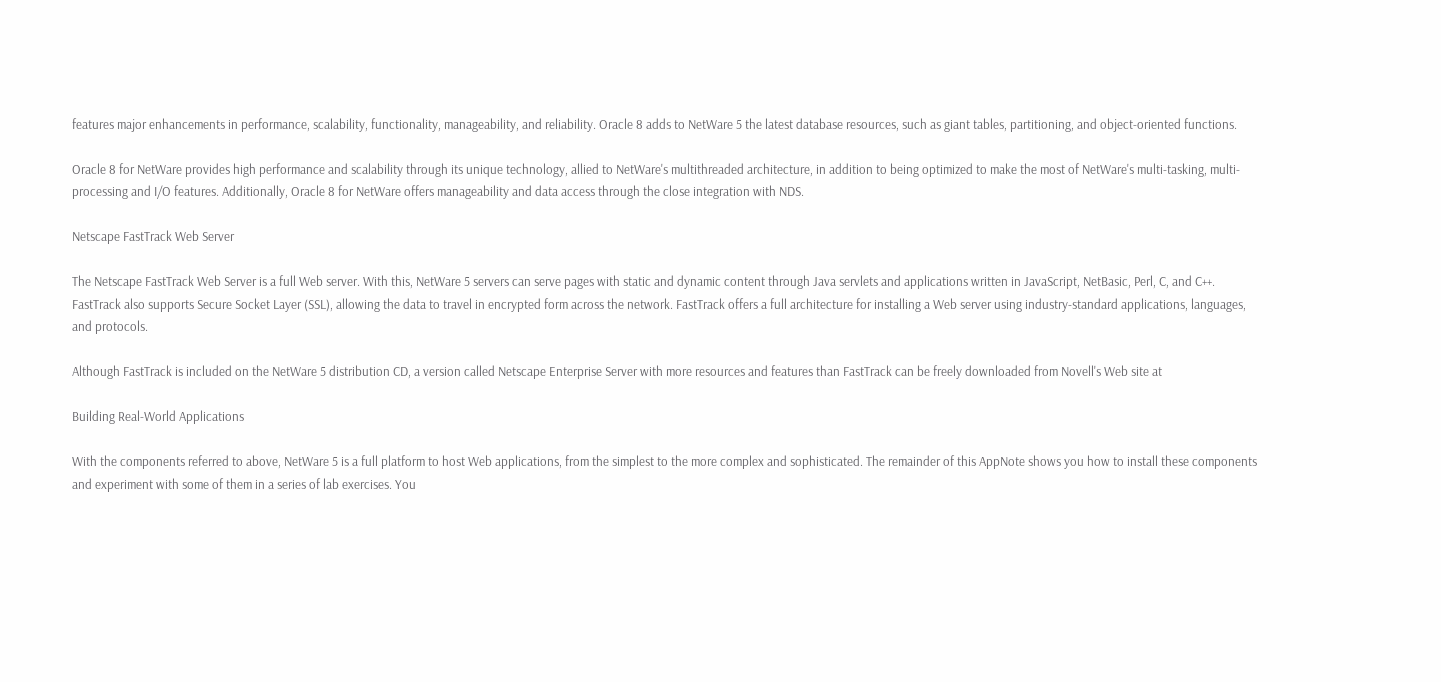features major enhancements in performance, scalability, functionality, manageability, and reliability. Oracle 8 adds to NetWare 5 the latest database resources, such as giant tables, partitioning, and object-oriented functions.

Oracle 8 for NetWare provides high performance and scalability through its unique technology, allied to NetWare's multithreaded architecture, in addition to being optimized to make the most of NetWare's multi-tasking, multi-processing and I/O features. Additionally, Oracle 8 for NetWare offers manageability and data access through the close integration with NDS.

Netscape FastTrack Web Server

The Netscape FastTrack Web Server is a full Web server. With this, NetWare 5 servers can serve pages with static and dynamic content through Java servlets and applications written in JavaScript, NetBasic, Perl, C, and C++. FastTrack also supports Secure Socket Layer (SSL), allowing the data to travel in encrypted form across the network. FastTrack offers a full architecture for installing a Web server using industry-standard applications, languages, and protocols.

Although FastTrack is included on the NetWare 5 distribution CD, a version called Netscape Enterprise Server with more resources and features than FastTrack can be freely downloaded from Novell's Web site at

Building Real-World Applications

With the components referred to above, NetWare 5 is a full platform to host Web applications, from the simplest to the more complex and sophisticated. The remainder of this AppNote shows you how to install these components and experiment with some of them in a series of lab exercises. You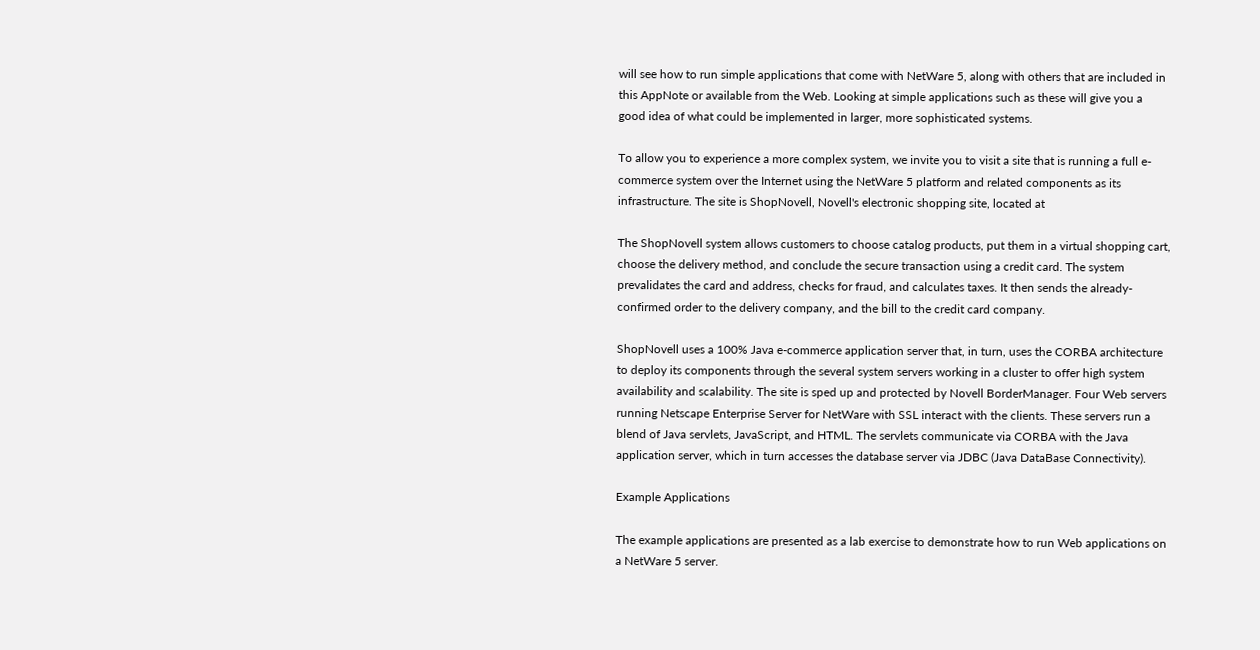will see how to run simple applications that come with NetWare 5, along with others that are included in this AppNote or available from the Web. Looking at simple applications such as these will give you a good idea of what could be implemented in larger, more sophisticated systems.

To allow you to experience a more complex system, we invite you to visit a site that is running a full e-commerce system over the Internet using the NetWare 5 platform and related components as its infrastructure. The site is ShopNovell, Novell's electronic shopping site, located at

The ShopNovell system allows customers to choose catalog products, put them in a virtual shopping cart, choose the delivery method, and conclude the secure transaction using a credit card. The system prevalidates the card and address, checks for fraud, and calculates taxes. It then sends the already-confirmed order to the delivery company, and the bill to the credit card company.

ShopNovell uses a 100% Java e-commerce application server that, in turn, uses the CORBA architecture to deploy its components through the several system servers working in a cluster to offer high system availability and scalability. The site is sped up and protected by Novell BorderManager. Four Web servers running Netscape Enterprise Server for NetWare with SSL interact with the clients. These servers run a blend of Java servlets, JavaScript, and HTML. The servlets communicate via CORBA with the Java application server, which in turn accesses the database server via JDBC (Java DataBase Connectivity).

Example Applications

The example applications are presented as a lab exercise to demonstrate how to run Web applications on a NetWare 5 server.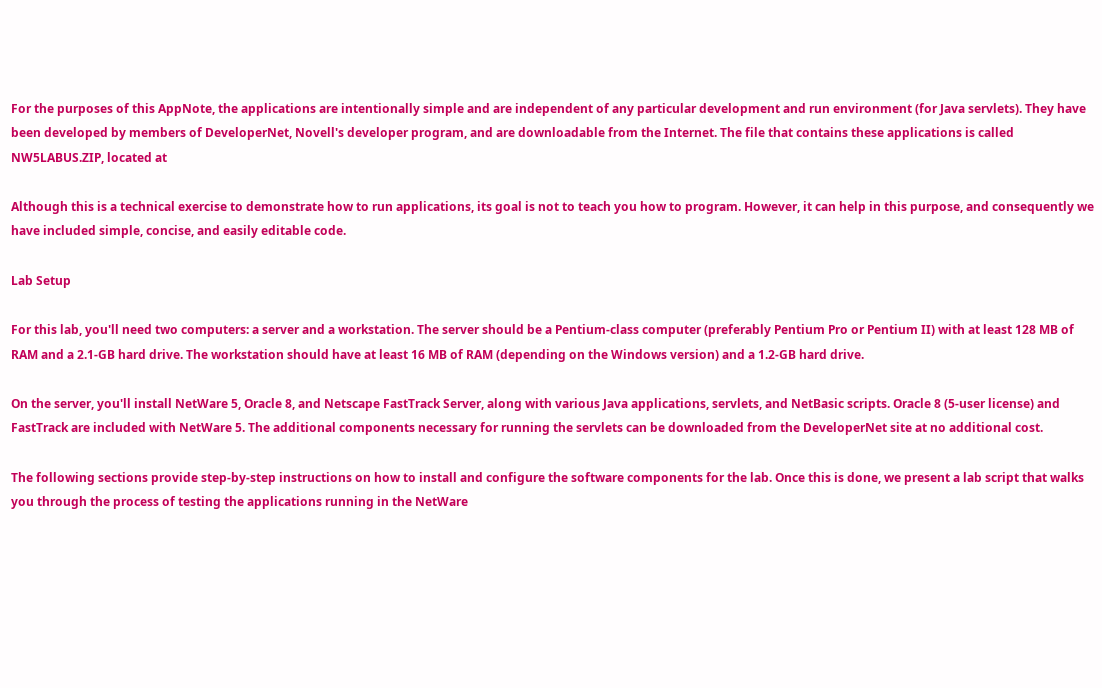For the purposes of this AppNote, the applications are intentionally simple and are independent of any particular development and run environment (for Java servlets). They have been developed by members of DeveloperNet, Novell's developer program, and are downloadable from the Internet. The file that contains these applications is called NW5LABUS.ZIP, located at

Although this is a technical exercise to demonstrate how to run applications, its goal is not to teach you how to program. However, it can help in this purpose, and consequently we have included simple, concise, and easily editable code.

Lab Setup

For this lab, you'll need two computers: a server and a workstation. The server should be a Pentium-class computer (preferably Pentium Pro or Pentium II) with at least 128 MB of RAM and a 2.1-GB hard drive. The workstation should have at least 16 MB of RAM (depending on the Windows version) and a 1.2-GB hard drive.

On the server, you'll install NetWare 5, Oracle 8, and Netscape FastTrack Server, along with various Java applications, servlets, and NetBasic scripts. Oracle 8 (5-user license) and FastTrack are included with NetWare 5. The additional components necessary for running the servlets can be downloaded from the DeveloperNet site at no additional cost.

The following sections provide step-by-step instructions on how to install and configure the software components for the lab. Once this is done, we present a lab script that walks you through the process of testing the applications running in the NetWare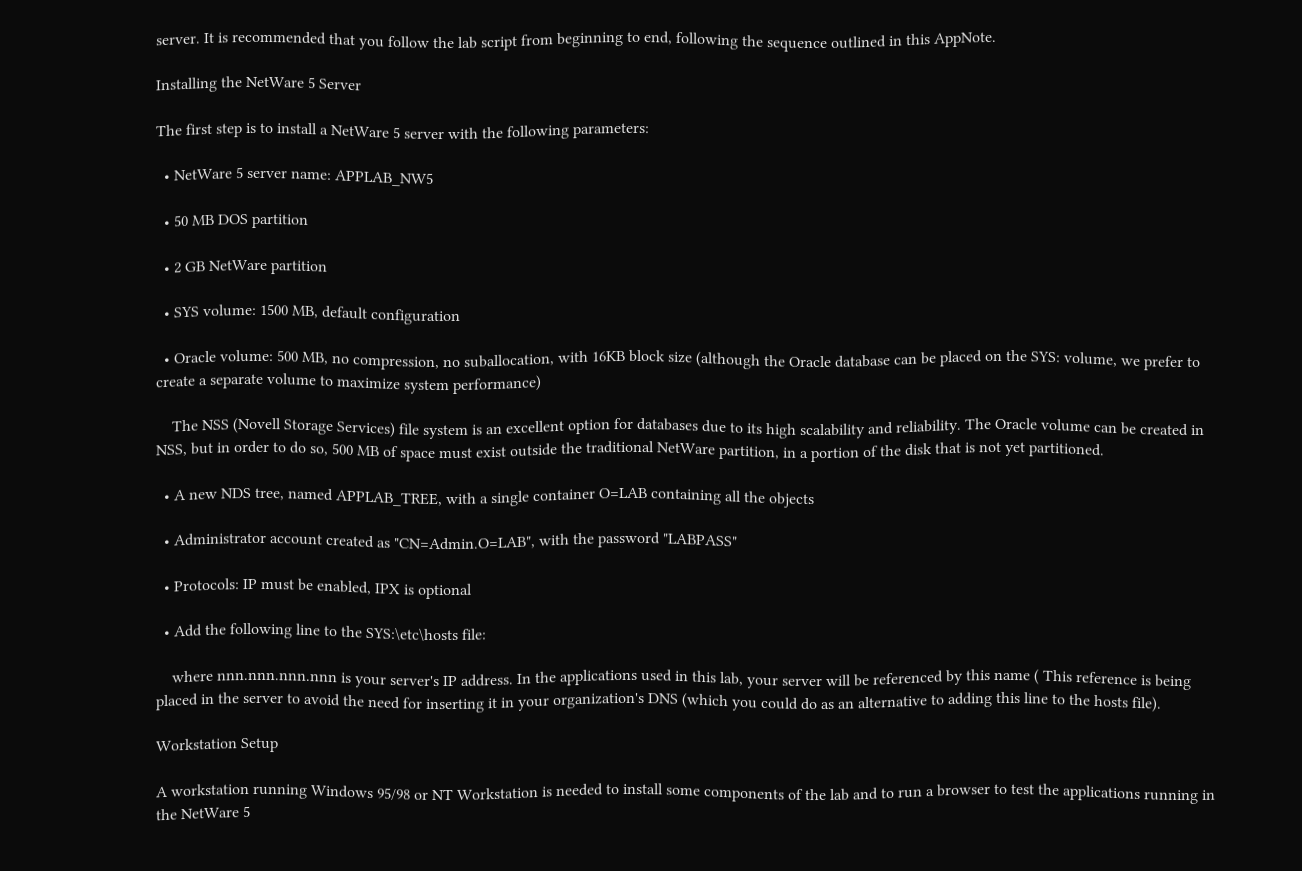server. It is recommended that you follow the lab script from beginning to end, following the sequence outlined in this AppNote.

Installing the NetWare 5 Server

The first step is to install a NetWare 5 server with the following parameters:

  • NetWare 5 server name: APPLAB_NW5

  • 50 MB DOS partition

  • 2 GB NetWare partition

  • SYS volume: 1500 MB, default configuration

  • Oracle volume: 500 MB, no compression, no suballocation, with 16KB block size (although the Oracle database can be placed on the SYS: volume, we prefer to create a separate volume to maximize system performance)

    The NSS (Novell Storage Services) file system is an excellent option for databases due to its high scalability and reliability. The Oracle volume can be created in NSS, but in order to do so, 500 MB of space must exist outside the traditional NetWare partition, in a portion of the disk that is not yet partitioned.

  • A new NDS tree, named APPLAB_TREE, with a single container O=LAB containing all the objects

  • Administrator account created as "CN=Admin.O=LAB", with the password "LABPASS"

  • Protocols: IP must be enabled, IPX is optional

  • Add the following line to the SYS:\etc\hosts file:

    where nnn.nnn.nnn.nnn is your server's IP address. In the applications used in this lab, your server will be referenced by this name ( This reference is being placed in the server to avoid the need for inserting it in your organization's DNS (which you could do as an alternative to adding this line to the hosts file).

Workstation Setup

A workstation running Windows 95/98 or NT Workstation is needed to install some components of the lab and to run a browser to test the applications running in the NetWare 5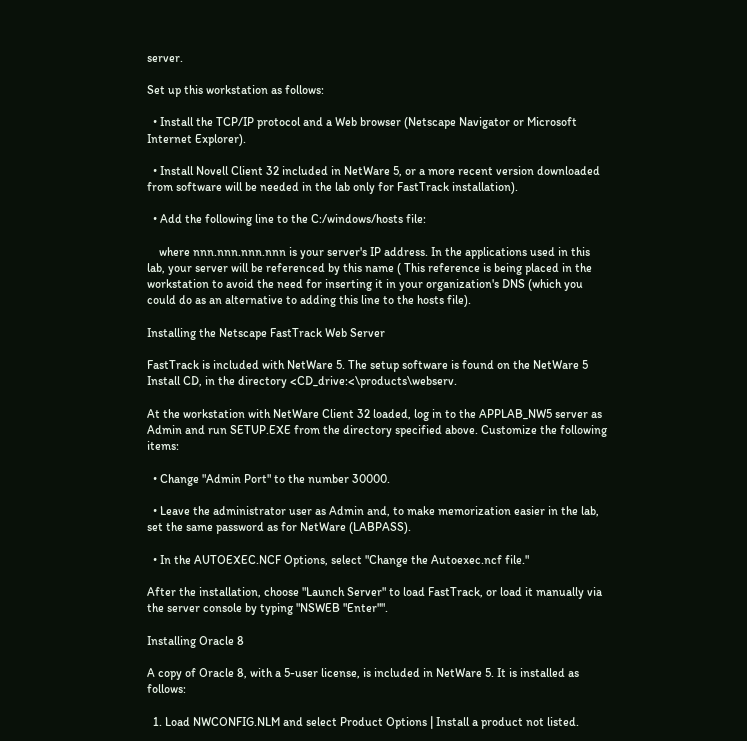server.

Set up this workstation as follows:

  • Install the TCP/IP protocol and a Web browser (Netscape Navigator or Microsoft Internet Explorer).

  • Install Novell Client 32 included in NetWare 5, or a more recent version downloaded from software will be needed in the lab only for FastTrack installation).

  • Add the following line to the C:/windows/hosts file:

    where nnn.nnn.nnn.nnn is your server's IP address. In the applications used in this lab, your server will be referenced by this name ( This reference is being placed in the workstation to avoid the need for inserting it in your organization's DNS (which you could do as an alternative to adding this line to the hosts file).

Installing the Netscape FastTrack Web Server

FastTrack is included with NetWare 5. The setup software is found on the NetWare 5 Install CD, in the directory <CD_drive:<\products\webserv.

At the workstation with NetWare Client 32 loaded, log in to the APPLAB_NW5 server as Admin and run SETUP.EXE from the directory specified above. Customize the following items:

  • Change "Admin Port" to the number 30000.

  • Leave the administrator user as Admin and, to make memorization easier in the lab, set the same password as for NetWare (LABPASS).

  • In the AUTOEXEC.NCF Options, select "Change the Autoexec.ncf file."

After the installation, choose "Launch Server" to load FastTrack, or load it manually via the server console by typing "NSWEB "Enter"".

Installing Oracle 8

A copy of Oracle 8, with a 5-user license, is included in NetWare 5. It is installed as follows:

  1. Load NWCONFIG.NLM and select Product Options | Install a product not listed.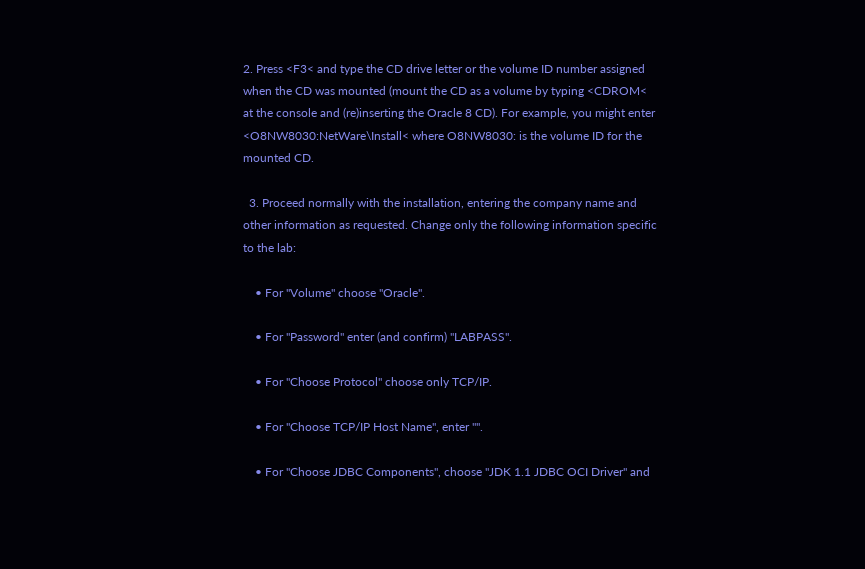2. Press <F3< and type the CD drive letter or the volume ID number assigned when the CD was mounted (mount the CD as a volume by typing <CDROM< at the console and (re)inserting the Oracle 8 CD). For example, you might enter <O8NW8030:NetWare\Install< where O8NW8030: is the volume ID for the mounted CD.

  3. Proceed normally with the installation, entering the company name and other information as requested. Change only the following information specific to the lab:

    • For "Volume" choose "Oracle".

    • For "Password" enter (and confirm) "LABPASS".

    • For "Choose Protocol" choose only TCP/IP.

    • For "Choose TCP/IP Host Name", enter "".

    • For "Choose JDBC Components", choose "JDK 1.1 JDBC OCI Driver" and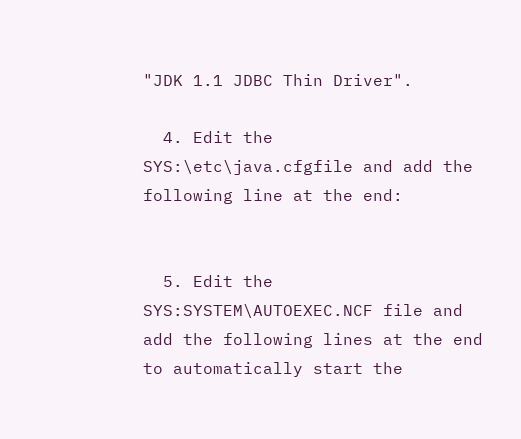"JDK 1.1 JDBC Thin Driver".

  4. Edit the SYS:\etc\java.cfgfile and add the following line at the end:


  5. Edit the SYS:SYSTEM\AUTOEXEC.NCF file and add the following lines at the end to automatically start the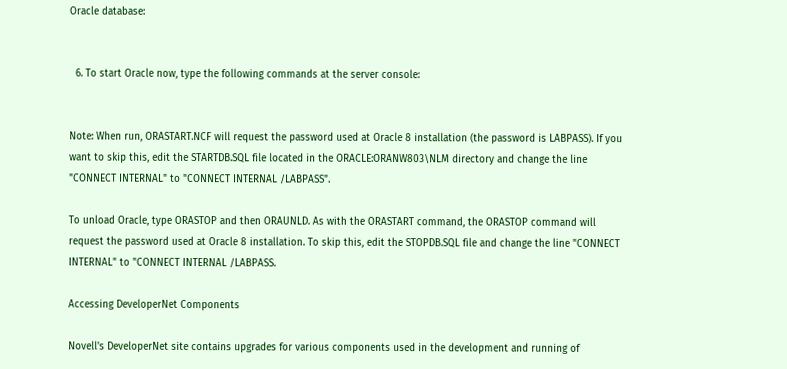Oracle database:


  6. To start Oracle now, type the following commands at the server console:


Note: When run, ORASTART.NCF will request the password used at Oracle 8 installation (the password is LABPASS). If you want to skip this, edit the STARTDB.SQL file located in the ORACLE:ORANW803\NLM directory and change the line "CONNECT INTERNAL" to "CONNECT INTERNAL /LABPASS".

To unload Oracle, type ORASTOP and then ORAUNLD. As with the ORASTART command, the ORASTOP command will request the password used at Oracle 8 installation. To skip this, edit the STOPDB.SQL file and change the line "CONNECT INTERNAL" to "CONNECT INTERNAL /LABPASS.

Accessing DeveloperNet Components

Novell's DeveloperNet site contains upgrades for various components used in the development and running of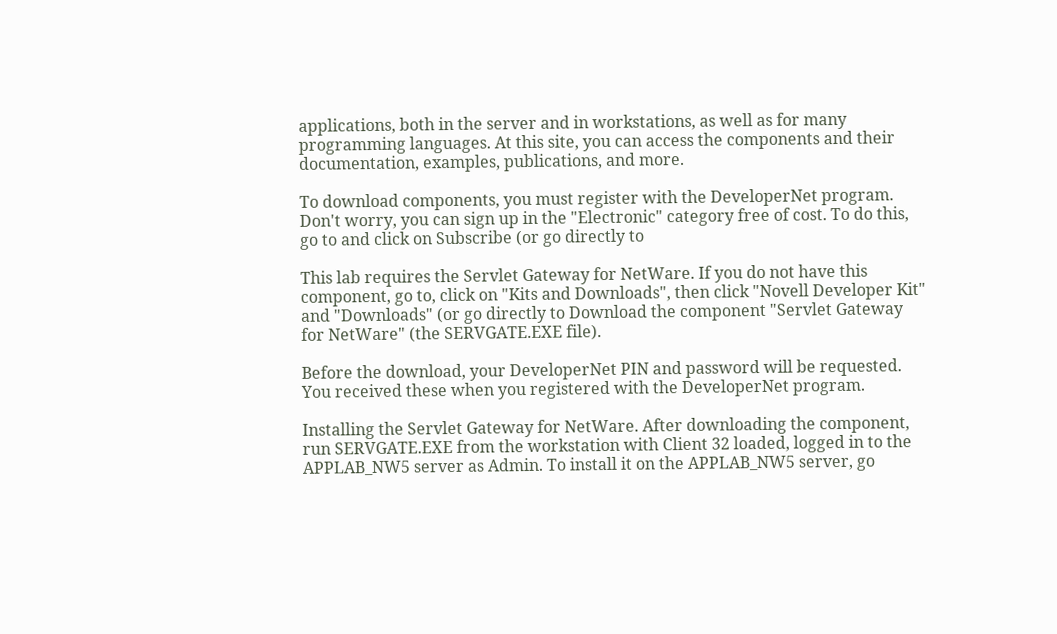applications, both in the server and in workstations, as well as for many programming languages. At this site, you can access the components and their documentation, examples, publications, and more.

To download components, you must register with the DeveloperNet program. Don't worry, you can sign up in the "Electronic" category free of cost. To do this, go to and click on Subscribe (or go directly to

This lab requires the Servlet Gateway for NetWare. If you do not have this component, go to, click on "Kits and Downloads", then click "Novell Developer Kit" and "Downloads" (or go directly to Download the component "Servlet Gateway for NetWare" (the SERVGATE.EXE file).

Before the download, your DeveloperNet PIN and password will be requested. You received these when you registered with the DeveloperNet program.

Installing the Servlet Gateway for NetWare. After downloading the component, run SERVGATE.EXE from the workstation with Client 32 loaded, logged in to the APPLAB_NW5 server as Admin. To install it on the APPLAB_NW5 server, go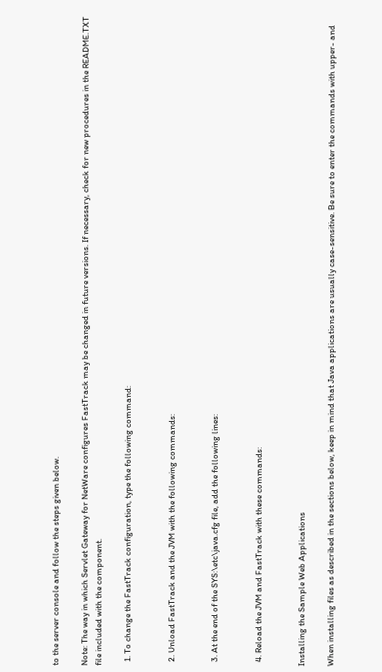to the server console and follow the steps given below.

Note: The way in which Servlet Gateway for NetWare configures FastTrack may be changed in future versions. If necessary, check for new procedures in the README.TXT file included with the component.

  1. To change the FastTrack configuration, type the following command:


  2. Unload FastTrack and the JVM with the following commands:


  3. At the end of the SYS:\etc\java.cfg file, add the following lines:


  4. Reload the JVM and FastTrack with these commands:


Installing the Sample Web Applications

When installing files as described in the sections below, keep in mind that Java applications are usually case-sensitive. Be sure to enter the commands with upper- and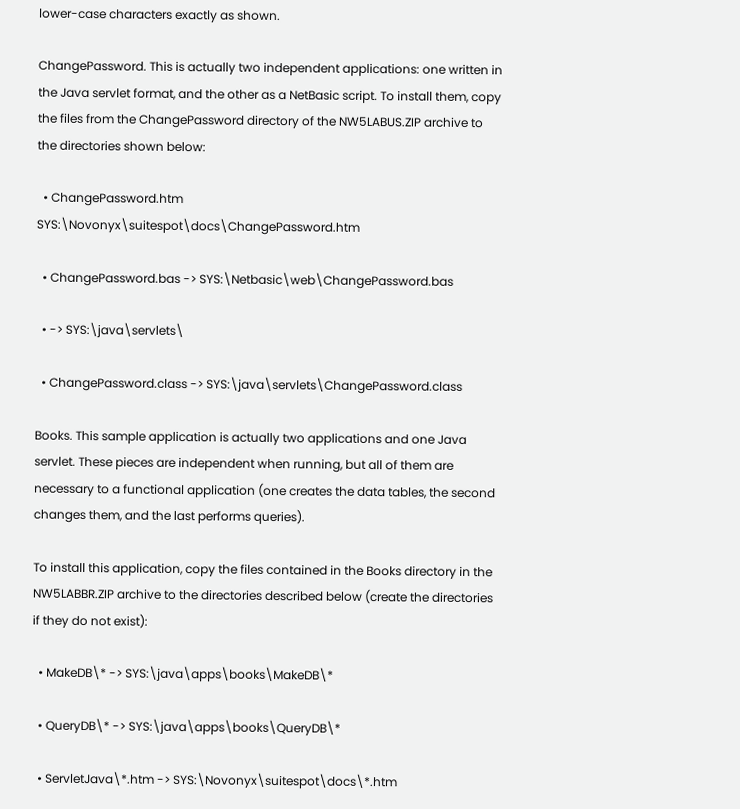lower-case characters exactly as shown.

ChangePassword. This is actually two independent applications: one written in the Java servlet format, and the other as a NetBasic script. To install them, copy the files from the ChangePassword directory of the NW5LABUS.ZIP archive to the directories shown below:

  • ChangePassword.htm SYS:\Novonyx\suitespot\docs\ChangePassword.htm

  • ChangePassword.bas -> SYS:\Netbasic\web\ChangePassword.bas

  • -> SYS:\java\servlets\

  • ChangePassword.class -> SYS:\java\servlets\ChangePassword.class

Books. This sample application is actually two applications and one Java servlet. These pieces are independent when running, but all of them are necessary to a functional application (one creates the data tables, the second changes them, and the last performs queries).

To install this application, copy the files contained in the Books directory in the NW5LABBR.ZIP archive to the directories described below (create the directories if they do not exist):

  • MakeDB\* -> SYS:\java\apps\books\MakeDB\*

  • QueryDB\* -> SYS:\java\apps\books\QueryDB\*

  • ServletJava\*.htm -> SYS:\Novonyx\suitespot\docs\*.htm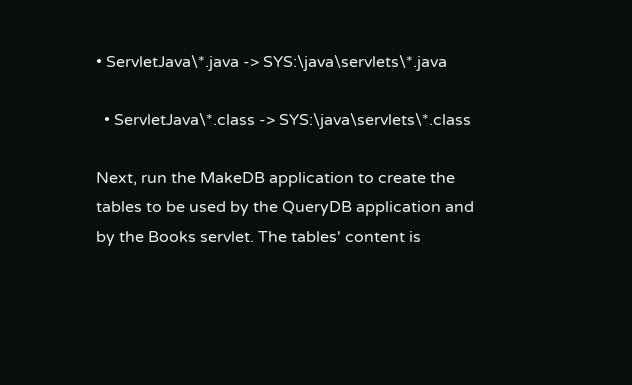• ServletJava\*.java -> SYS:\java\servlets\*.java

  • ServletJava\*.class -> SYS:\java\servlets\*.class

Next, run the MakeDB application to create the tables to be used by the QueryDB application and by the Books servlet. The tables' content is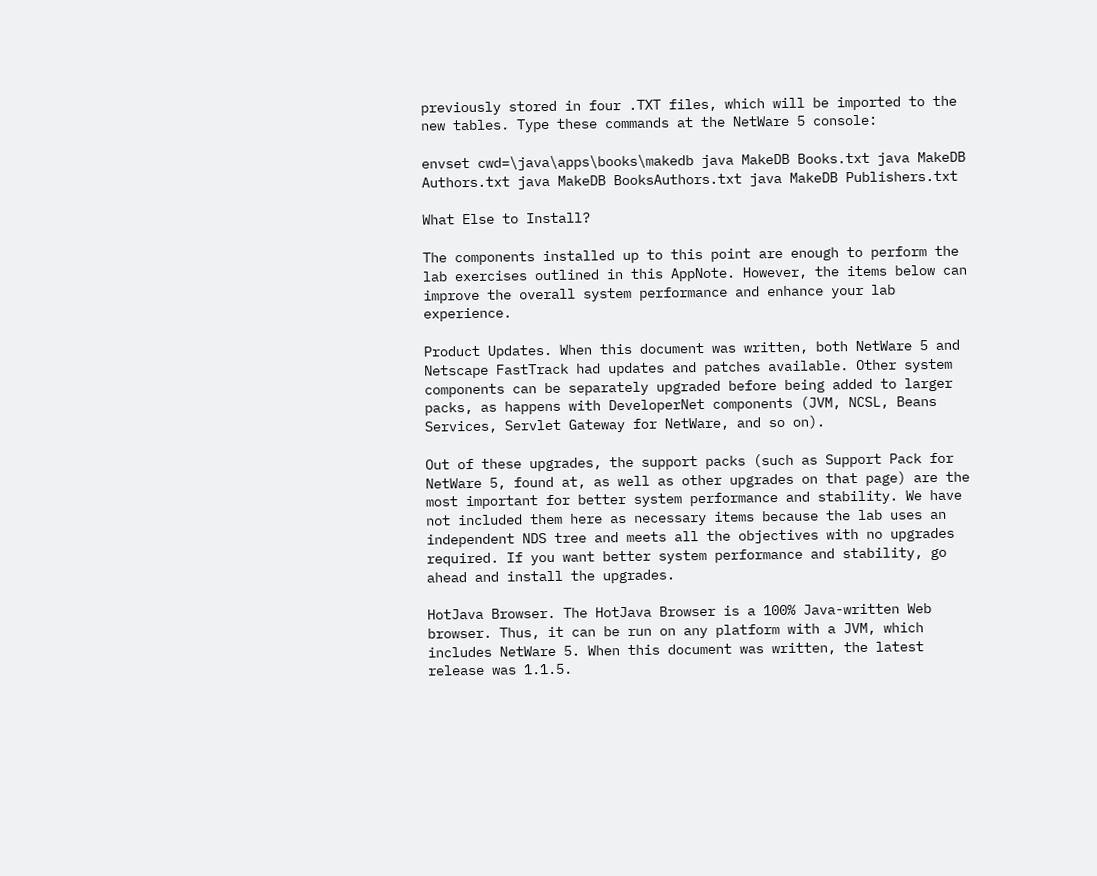previously stored in four .TXT files, which will be imported to the new tables. Type these commands at the NetWare 5 console:

envset cwd=\java\apps\books\makedb java MakeDB Books.txt java MakeDB Authors.txt java MakeDB BooksAuthors.txt java MakeDB Publishers.txt

What Else to Install?

The components installed up to this point are enough to perform the lab exercises outlined in this AppNote. However, the items below can improve the overall system performance and enhance your lab experience.

Product Updates. When this document was written, both NetWare 5 and Netscape FastTrack had updates and patches available. Other system components can be separately upgraded before being added to larger packs, as happens with DeveloperNet components (JVM, NCSL, Beans Services, Servlet Gateway for NetWare, and so on).

Out of these upgrades, the support packs (such as Support Pack for NetWare 5, found at, as well as other upgrades on that page) are the most important for better system performance and stability. We have not included them here as necessary items because the lab uses an independent NDS tree and meets all the objectives with no upgrades required. If you want better system performance and stability, go ahead and install the upgrades.

HotJava Browser. The HotJava Browser is a 100% Java-written Web browser. Thus, it can be run on any platform with a JVM, which includes NetWare 5. When this document was written, the latest release was 1.1.5.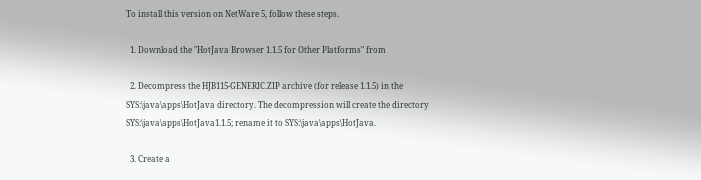To install this version on NetWare 5, follow these steps.

  1. Download the "HotJava Browser 1.1.5 for Other Platforms" from

  2. Decompress the HJB115-GENERIC.ZIP archive (for release 1.1.5) in the SYS:\java\apps\HotJava directory. The decompression will create the directory SYS:\java\apps\HotJava1.1.5; rename it to SYS:\java\apps\HotJava.

  3. Create a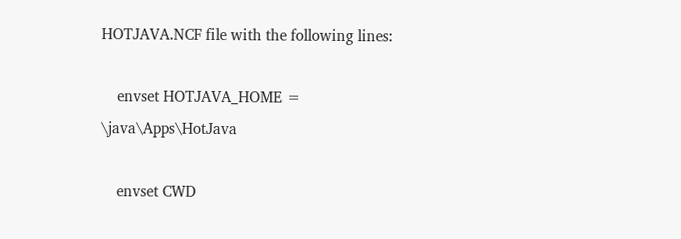HOTJAVA.NCF file with the following lines:

    envset HOTJAVA_HOME = \java\Apps\HotJava

    envset CWD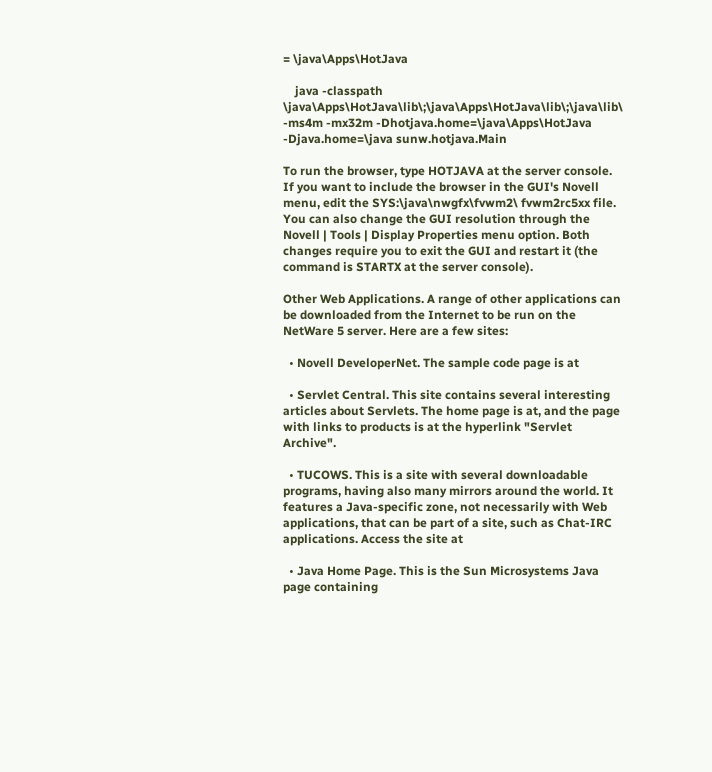= \java\Apps\HotJava

    java -classpath \java\Apps\HotJava\lib\;\java\Apps\HotJava\lib\;\java\lib\ -ms4m -mx32m -Dhotjava.home=\java\Apps\HotJava -Djava.home=\java sunw.hotjava.Main

To run the browser, type HOTJAVA at the server console. If you want to include the browser in the GUI's Novell menu, edit the SYS:\java\nwgfx\fvwm2\ fvwm2rc5xx file. You can also change the GUI resolution through the Novell | Tools | Display Properties menu option. Both changes require you to exit the GUI and restart it (the command is STARTX at the server console).

Other Web Applications. A range of other applications can be downloaded from the Internet to be run on the NetWare 5 server. Here are a few sites:

  • Novell DeveloperNet. The sample code page is at

  • Servlet Central. This site contains several interesting articles about Servlets. The home page is at, and the page with links to products is at the hyperlink "Servlet Archive".

  • TUCOWS. This is a site with several downloadable programs, having also many mirrors around the world. It features a Java-specific zone, not necessarily with Web applications, that can be part of a site, such as Chat-IRC applications. Access the site at

  • Java Home Page. This is the Sun Microsystems Java page containing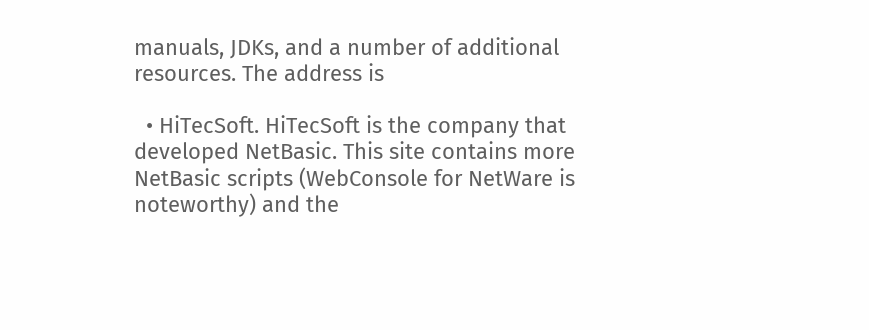manuals, JDKs, and a number of additional resources. The address is

  • HiTecSoft. HiTecSoft is the company that developed NetBasic. This site contains more NetBasic scripts (WebConsole for NetWare is noteworthy) and the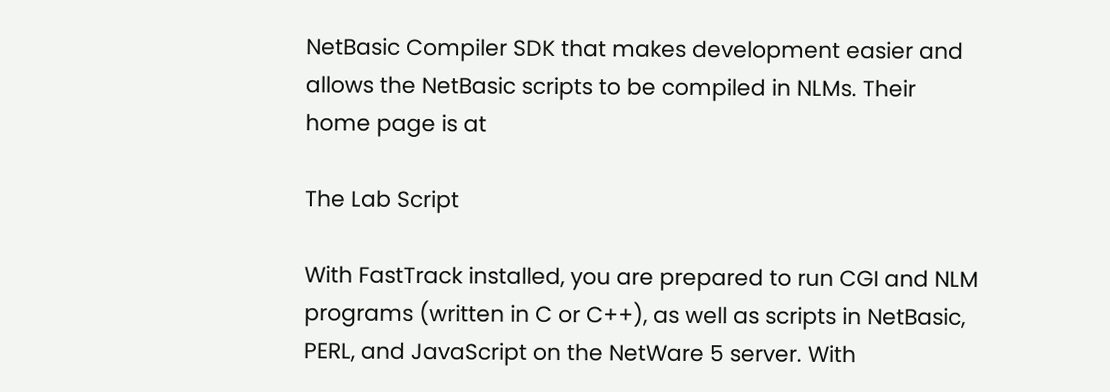NetBasic Compiler SDK that makes development easier and allows the NetBasic scripts to be compiled in NLMs. Their home page is at

The Lab Script

With FastTrack installed, you are prepared to run CGI and NLM programs (written in C or C++), as well as scripts in NetBasic, PERL, and JavaScript on the NetWare 5 server. With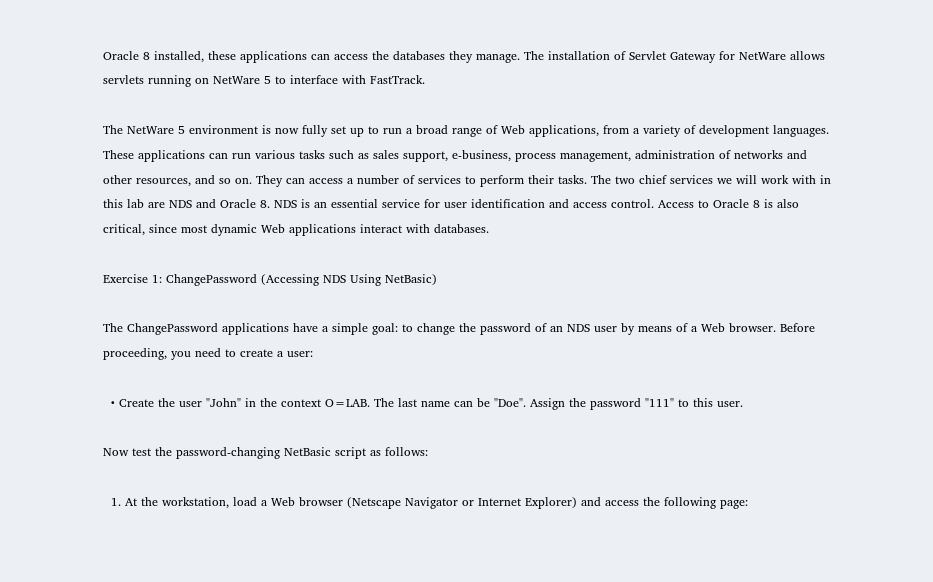Oracle 8 installed, these applications can access the databases they manage. The installation of Servlet Gateway for NetWare allows servlets running on NetWare 5 to interface with FastTrack.

The NetWare 5 environment is now fully set up to run a broad range of Web applications, from a variety of development languages. These applications can run various tasks such as sales support, e-business, process management, administration of networks and other resources, and so on. They can access a number of services to perform their tasks. The two chief services we will work with in this lab are NDS and Oracle 8. NDS is an essential service for user identification and access control. Access to Oracle 8 is also critical, since most dynamic Web applications interact with databases.

Exercise 1: ChangePassword (Accessing NDS Using NetBasic)

The ChangePassword applications have a simple goal: to change the password of an NDS user by means of a Web browser. Before proceeding, you need to create a user:

  • Create the user "John" in the context O=LAB. The last name can be "Doe". Assign the password "111" to this user.

Now test the password-changing NetBasic script as follows:

  1. At the workstation, load a Web browser (Netscape Navigator or Internet Explorer) and access the following page: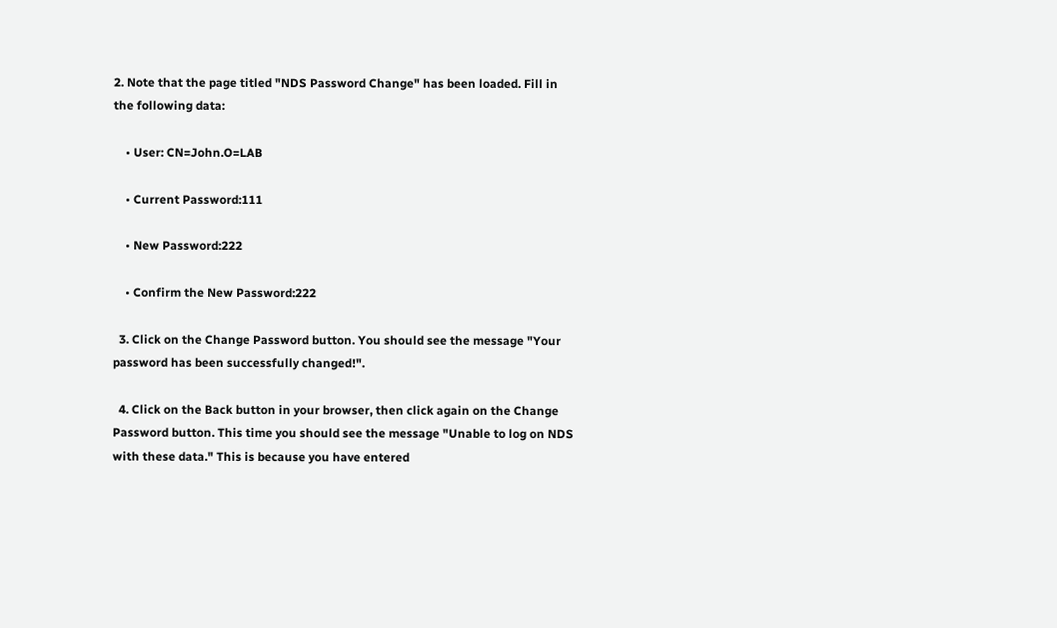2. Note that the page titled "NDS Password Change" has been loaded. Fill in the following data:

    • User: CN=John.O=LAB

    • Current Password:111

    • New Password:222

    • Confirm the New Password:222

  3. Click on the Change Password button. You should see the message "Your password has been successfully changed!".

  4. Click on the Back button in your browser, then click again on the Change Password button. This time you should see the message "Unable to log on NDS with these data." This is because you have entered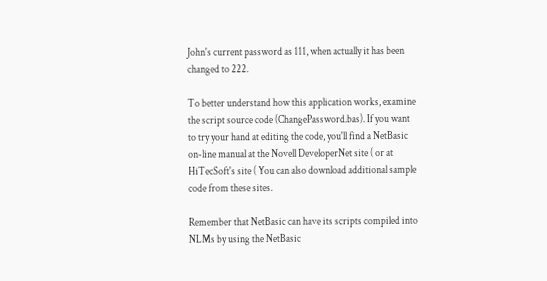John's current password as 111, when actually it has been changed to 222.

To better understand how this application works, examine the script source code (ChangePassword.bas). If you want to try your hand at editing the code, you'll find a NetBasic on-line manual at the Novell DeveloperNet site ( or at HiTecSoft's site ( You can also download additional sample code from these sites.

Remember that NetBasic can have its scripts compiled into NLMs by using the NetBasic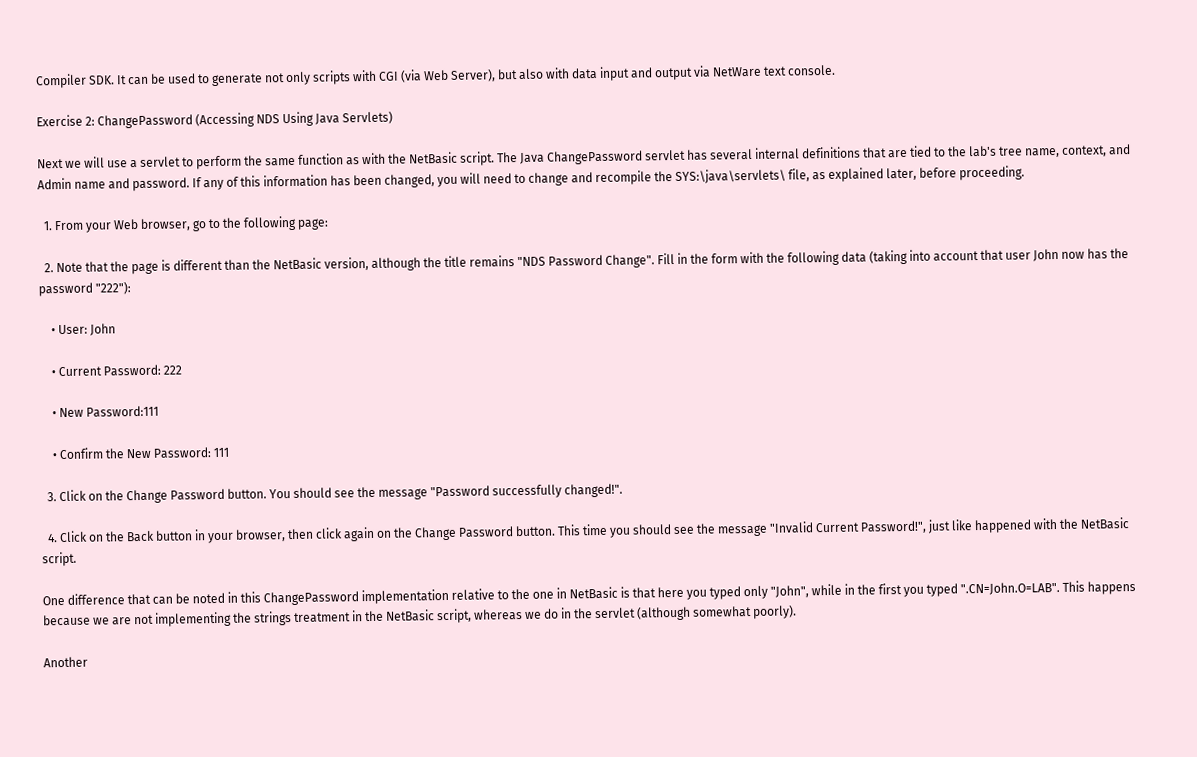Compiler SDK. It can be used to generate not only scripts with CGI (via Web Server), but also with data input and output via NetWare text console.

Exercise 2: ChangePassword (Accessing NDS Using Java Servlets)

Next we will use a servlet to perform the same function as with the NetBasic script. The Java ChangePassword servlet has several internal definitions that are tied to the lab's tree name, context, and Admin name and password. If any of this information has been changed, you will need to change and recompile the SYS:\java\servlets\ file, as explained later, before proceeding.

  1. From your Web browser, go to the following page:

  2. Note that the page is different than the NetBasic version, although the title remains "NDS Password Change". Fill in the form with the following data (taking into account that user John now has the password "222"):

    • User: John

    • Current Password: 222

    • New Password:111

    • Confirm the New Password: 111

  3. Click on the Change Password button. You should see the message "Password successfully changed!".

  4. Click on the Back button in your browser, then click again on the Change Password button. This time you should see the message "Invalid Current Password!", just like happened with the NetBasic script.

One difference that can be noted in this ChangePassword implementation relative to the one in NetBasic is that here you typed only "John", while in the first you typed ".CN=John.O=LAB". This happens because we are not implementing the strings treatment in the NetBasic script, whereas we do in the servlet (although somewhat poorly).

Another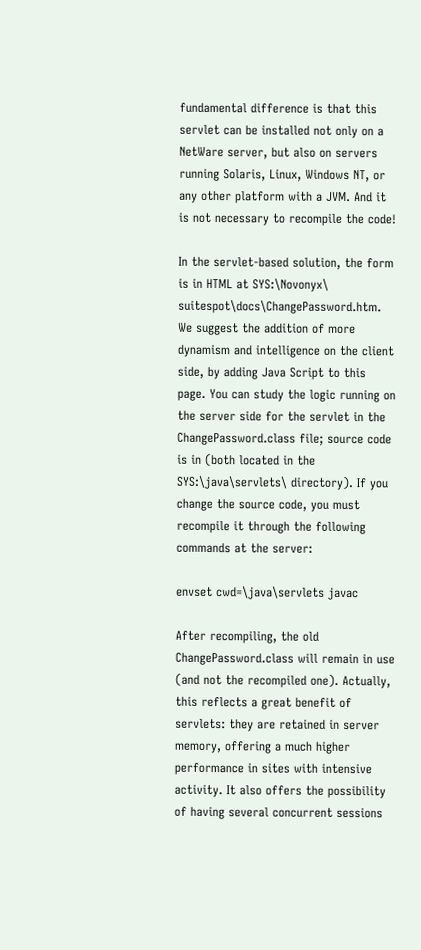fundamental difference is that this servlet can be installed not only on a NetWare server, but also on servers running Solaris, Linux, Windows NT, or any other platform with a JVM. And it is not necessary to recompile the code!

In the servlet-based solution, the form is in HTML at SYS:\Novonyx\ suitespot\docs\ChangePassword.htm. We suggest the addition of more dynamism and intelligence on the client side, by adding Java Script to this page. You can study the logic running on the server side for the servlet in the ChangePassword.class file; source code is in (both located in the SYS:\java\servlets\ directory). If you change the source code, you must recompile it through the following commands at the server:

envset cwd=\java\servlets javac

After recompiling, the old ChangePassword.class will remain in use (and not the recompiled one). Actually, this reflects a great benefit of servlets: they are retained in server memory, offering a much higher performance in sites with intensive activity. It also offers the possibility of having several concurrent sessions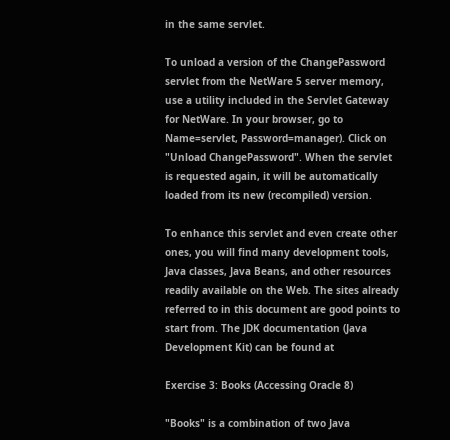in the same servlet.

To unload a version of the ChangePassword servlet from the NetWare 5 server memory, use a utility included in the Servlet Gateway for NetWare. In your browser, go to Name=servlet, Password=manager). Click on "Unload ChangePassword". When the servlet is requested again, it will be automatically loaded from its new (recompiled) version.

To enhance this servlet and even create other ones, you will find many development tools, Java classes, Java Beans, and other resources readily available on the Web. The sites already referred to in this document are good points to start from. The JDK documentation (Java Development Kit) can be found at

Exercise 3: Books (Accessing Oracle 8)

"Books" is a combination of two Java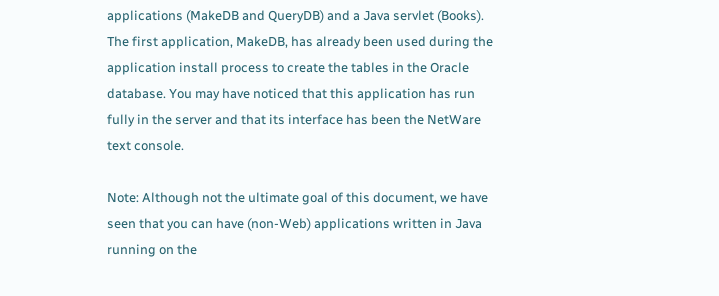applications (MakeDB and QueryDB) and a Java servlet (Books). The first application, MakeDB, has already been used during the application install process to create the tables in the Oracle database. You may have noticed that this application has run fully in the server and that its interface has been the NetWare text console.

Note: Although not the ultimate goal of this document, we have seen that you can have (non-Web) applications written in Java running on the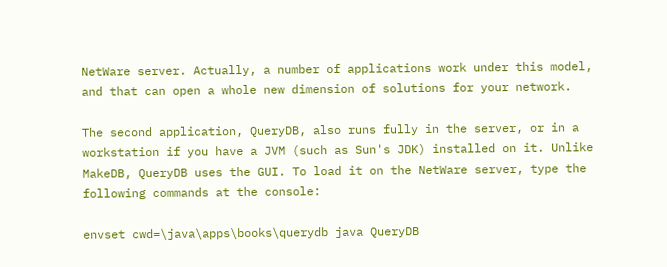NetWare server. Actually, a number of applications work under this model, and that can open a whole new dimension of solutions for your network.

The second application, QueryDB, also runs fully in the server, or in a workstation if you have a JVM (such as Sun's JDK) installed on it. Unlike MakeDB, QueryDB uses the GUI. To load it on the NetWare server, type the following commands at the console:

envset cwd=\java\apps\books\querydb java QueryDB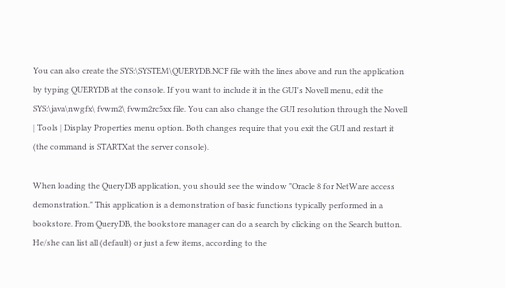You can also create the SYS:\SYSTEM\QUERYDB.NCF file with the lines above and run the application by typing QUERYDB at the console. If you want to include it in the GUI's Novell menu, edit the SYS:\java\nwgfx\ fvwm2\ fvwm2rc5xx file. You can also change the GUI resolution through the Novell | Tools | Display Properties menu option. Both changes require that you exit the GUI and restart it (the command is STARTXat the server console).

When loading the QueryDB application, you should see the window "Oracle 8 for NetWare access demonstration." This application is a demonstration of basic functions typically performed in a bookstore. From QueryDB, the bookstore manager can do a search by clicking on the Search button. He/she can list all (default) or just a few items, according to the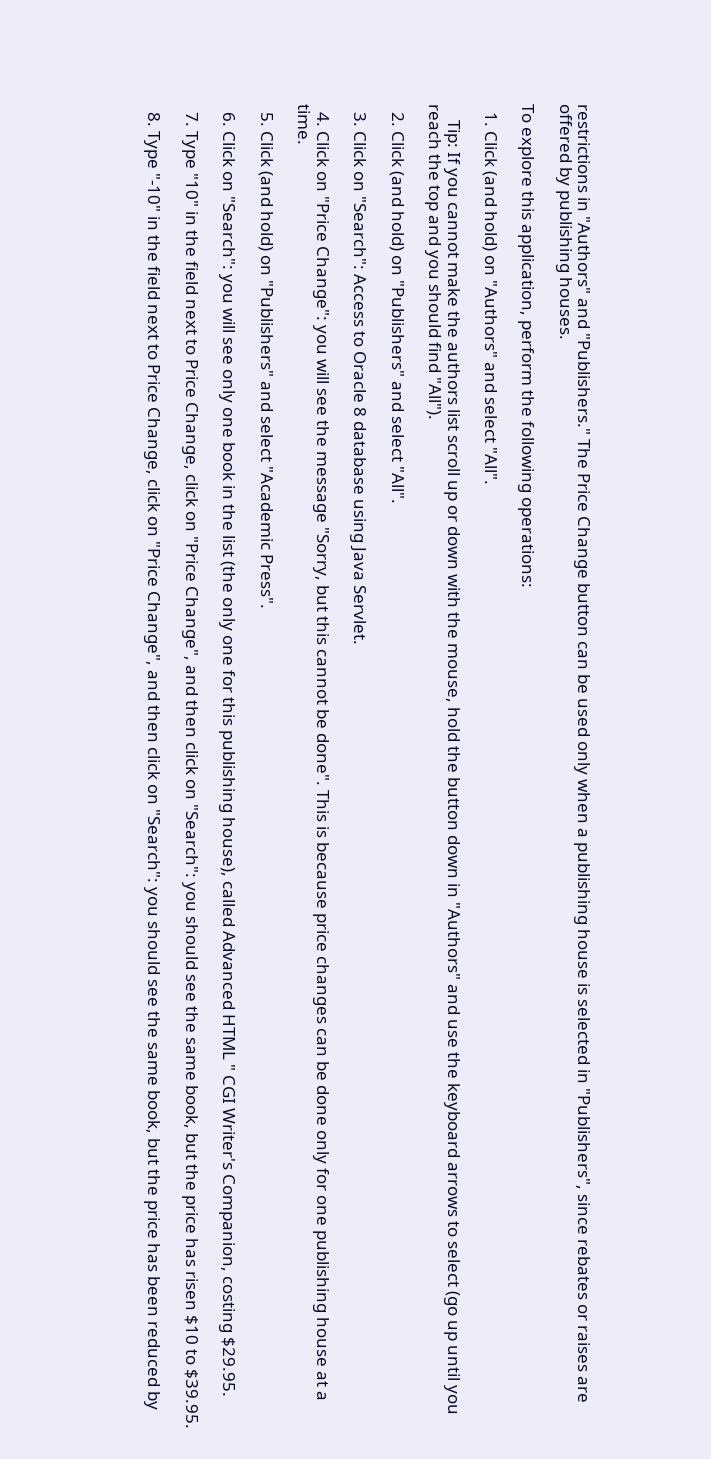restrictions in "Authors" and "Publishers." The Price Change button can be used only when a publishing house is selected in "Publishers", since rebates or raises are offered by publishing houses.

To explore this application, perform the following operations:

  1. Click (and hold) on "Authors" and select "All".

    Tip: If you cannot make the authors list scroll up or down with the mouse, hold the button down in "Authors" and use the keyboard arrows to select (go up until you reach the top and you should find "All").

  2. Click (and hold) on "Publishers" and select "All".

  3. Click on "Search": Access to Oracle 8 database using Java Servlet.

  4. Click on "Price Change": you will see the message "Sorry, but this cannot be done". This is because price changes can be done only for one publishing house at a time.

  5. Click (and hold) on "Publishers" and select "Academic Press".

  6. Click on "Search": you will see only one book in the list (the only one for this publishing house), called Advanced HTML " CGI Writer's Companion, costing $29.95.

  7. Type "10" in the field next to Price Change, click on "Price Change", and then click on "Search": you should see the same book, but the price has risen $10 to $39.95.

  8. Type "-10" in the field next to Price Change, click on "Price Change", and then click on "Search": you should see the same book, but the price has been reduced by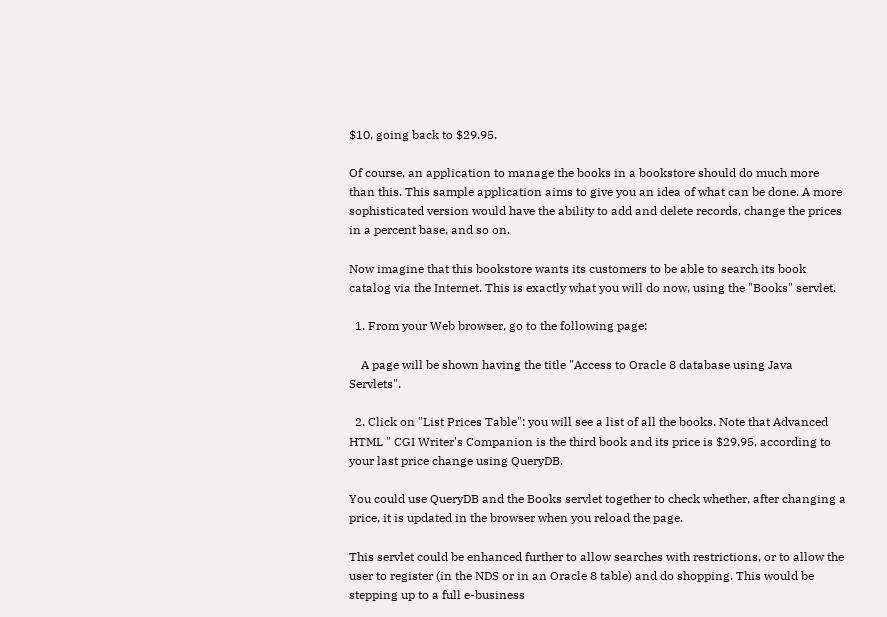$10, going back to $29.95.

Of course, an application to manage the books in a bookstore should do much more than this. This sample application aims to give you an idea of what can be done. A more sophisticated version would have the ability to add and delete records, change the prices in a percent base, and so on.

Now imagine that this bookstore wants its customers to be able to search its book catalog via the Internet. This is exactly what you will do now, using the "Books" servlet.

  1. From your Web browser, go to the following page:

    A page will be shown having the title "Access to Oracle 8 database using Java Servlets".

  2. Click on "List Prices Table": you will see a list of all the books. Note that Advanced HTML " CGI Writer's Companion is the third book and its price is $29.95, according to your last price change using QueryDB.

You could use QueryDB and the Books servlet together to check whether, after changing a price, it is updated in the browser when you reload the page.

This servlet could be enhanced further to allow searches with restrictions, or to allow the user to register (in the NDS or in an Oracle 8 table) and do shopping. This would be stepping up to a full e-business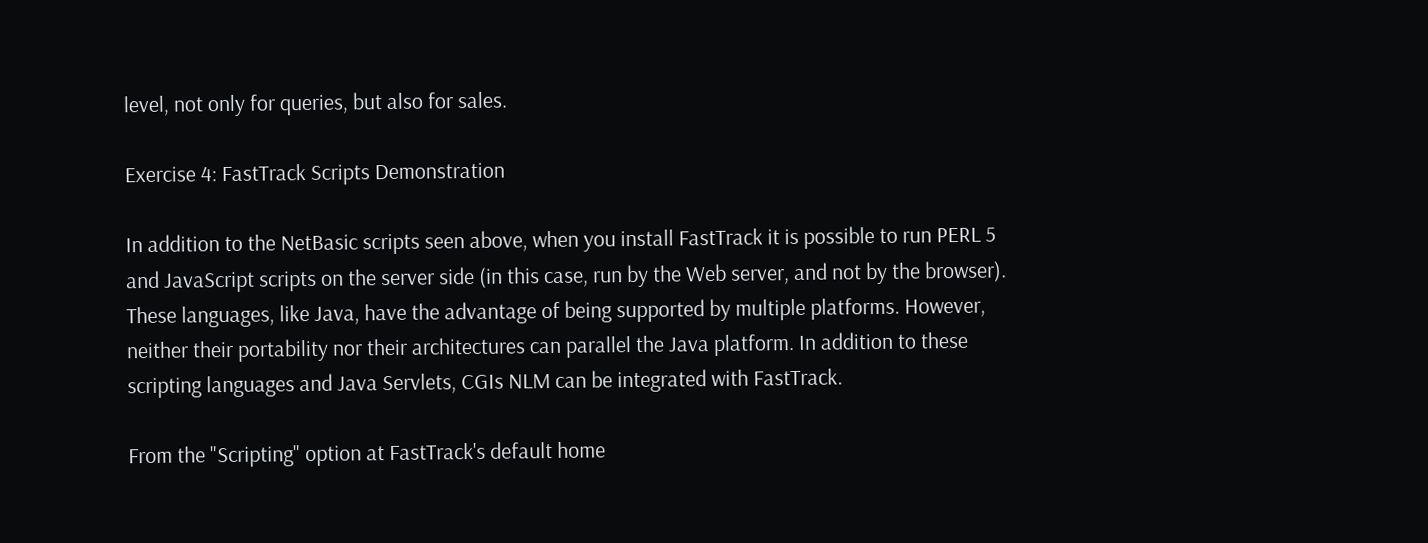level, not only for queries, but also for sales.

Exercise 4: FastTrack Scripts Demonstration

In addition to the NetBasic scripts seen above, when you install FastTrack it is possible to run PERL 5 and JavaScript scripts on the server side (in this case, run by the Web server, and not by the browser). These languages, like Java, have the advantage of being supported by multiple platforms. However, neither their portability nor their architectures can parallel the Java platform. In addition to these scripting languages and Java Servlets, CGIs NLM can be integrated with FastTrack.

From the "Scripting" option at FastTrack's default home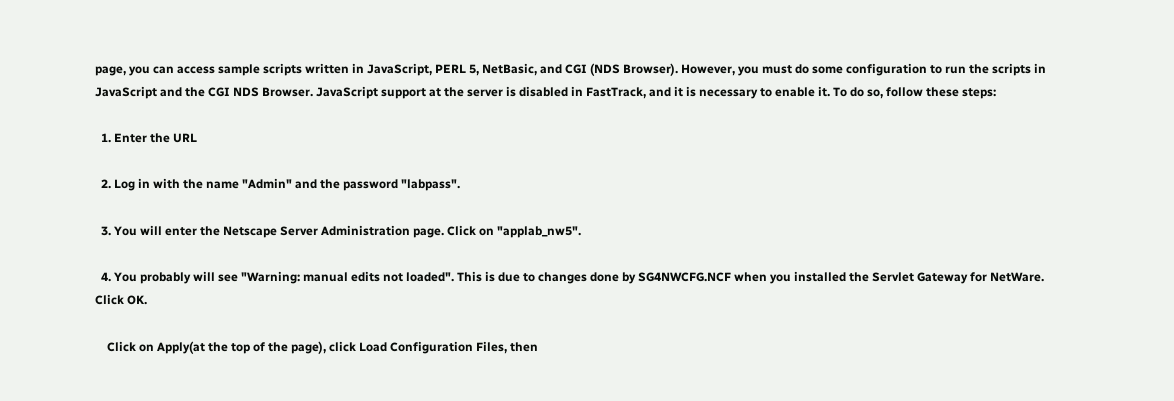page, you can access sample scripts written in JavaScript, PERL 5, NetBasic, and CGI (NDS Browser). However, you must do some configuration to run the scripts in JavaScript and the CGI NDS Browser. JavaScript support at the server is disabled in FastTrack, and it is necessary to enable it. To do so, follow these steps:

  1. Enter the URL

  2. Log in with the name "Admin" and the password "labpass".

  3. You will enter the Netscape Server Administration page. Click on "applab_nw5".

  4. You probably will see "Warning: manual edits not loaded". This is due to changes done by SG4NWCFG.NCF when you installed the Servlet Gateway for NetWare. Click OK.

    Click on Apply(at the top of the page), click Load Configuration Files, then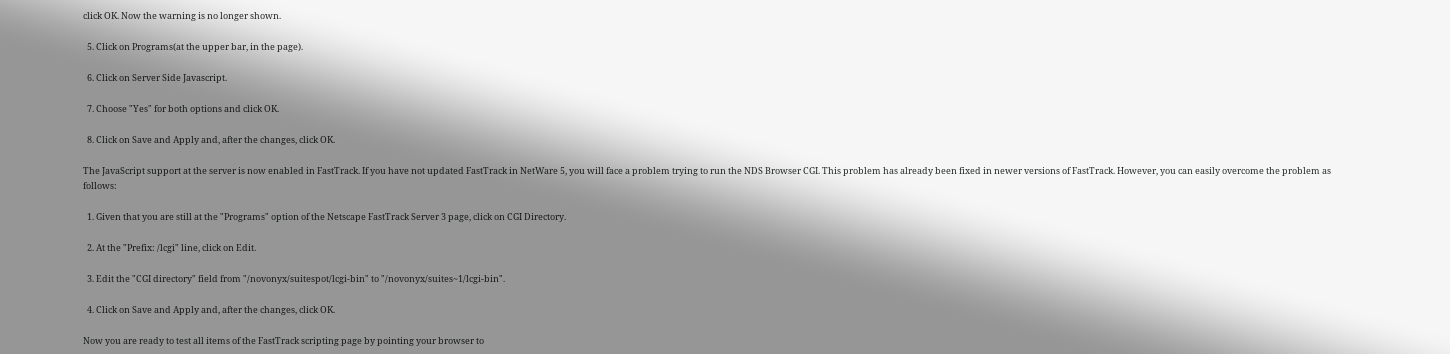click OK. Now the warning is no longer shown.

  5. Click on Programs(at the upper bar, in the page).

  6. Click on Server Side Javascript.

  7. Choose "Yes" for both options and click OK.

  8. Click on Save and Apply and, after the changes, click OK.

The JavaScript support at the server is now enabled in FastTrack. If you have not updated FastTrack in NetWare 5, you will face a problem trying to run the NDS Browser CGI. This problem has already been fixed in newer versions of FastTrack. However, you can easily overcome the problem as follows:

  1. Given that you are still at the "Programs" option of the Netscape FastTrack Server 3 page, click on CGI Directory.

  2. At the "Prefix: /lcgi" line, click on Edit.

  3. Edit the "CGI directory" field from "/novonyx/suitespot/lcgi-bin" to "/novonyx/suites~1/lcgi-bin".

  4. Click on Save and Apply and, after the changes, click OK.

Now you are ready to test all items of the FastTrack scripting page by pointing your browser to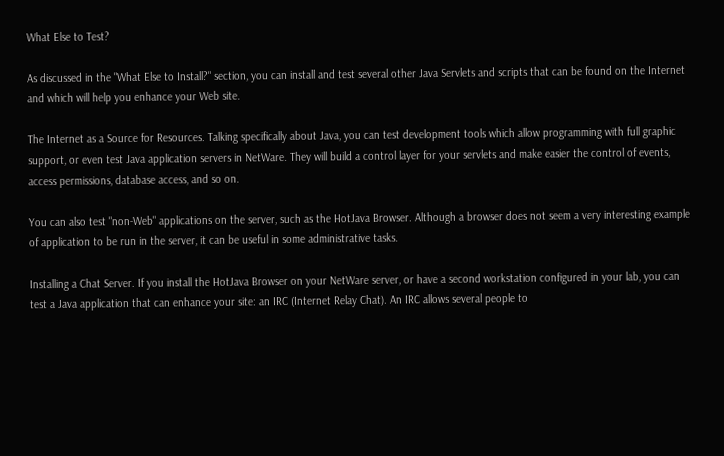What Else to Test?

As discussed in the "What Else to Install?" section, you can install and test several other Java Servlets and scripts that can be found on the Internet and which will help you enhance your Web site.

The Internet as a Source for Resources. Talking specifically about Java, you can test development tools which allow programming with full graphic support, or even test Java application servers in NetWare. They will build a control layer for your servlets and make easier the control of events, access permissions, database access, and so on.

You can also test "non-Web" applications on the server, such as the HotJava Browser. Although a browser does not seem a very interesting example of application to be run in the server, it can be useful in some administrative tasks.

Installing a Chat Server. If you install the HotJava Browser on your NetWare server, or have a second workstation configured in your lab, you can test a Java application that can enhance your site: an IRC (Internet Relay Chat). An IRC allows several people to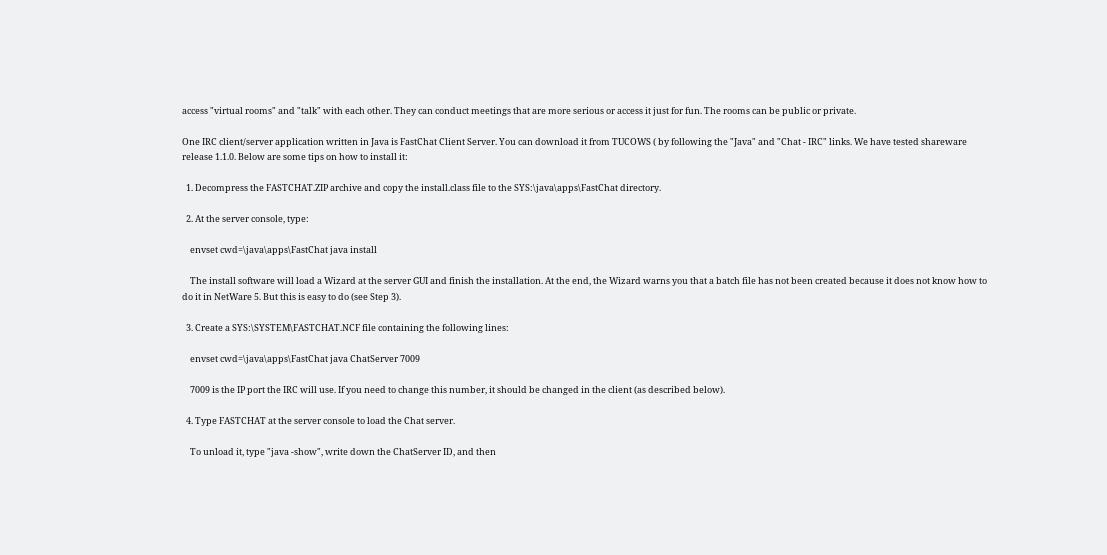access "virtual rooms" and "talk" with each other. They can conduct meetings that are more serious or access it just for fun. The rooms can be public or private.

One IRC client/server application written in Java is FastChat Client Server. You can download it from TUCOWS ( by following the "Java" and "Chat - IRC" links. We have tested shareware release 1.1.0. Below are some tips on how to install it:

  1. Decompress the FASTCHAT.ZIP archive and copy the install.class file to the SYS:\java\apps\FastChat directory.

  2. At the server console, type:

    envset cwd=\java\apps\FastChat java install

    The install software will load a Wizard at the server GUI and finish the installation. At the end, the Wizard warns you that a batch file has not been created because it does not know how to do it in NetWare 5. But this is easy to do (see Step 3).

  3. Create a SYS:\SYSTEM\FASTCHAT.NCF file containing the following lines:

    envset cwd=\java\apps\FastChat java ChatServer 7009

    7009 is the IP port the IRC will use. If you need to change this number, it should be changed in the client (as described below).

  4. Type FASTCHAT at the server console to load the Chat server.

    To unload it, type "java -show", write down the ChatServer ID, and then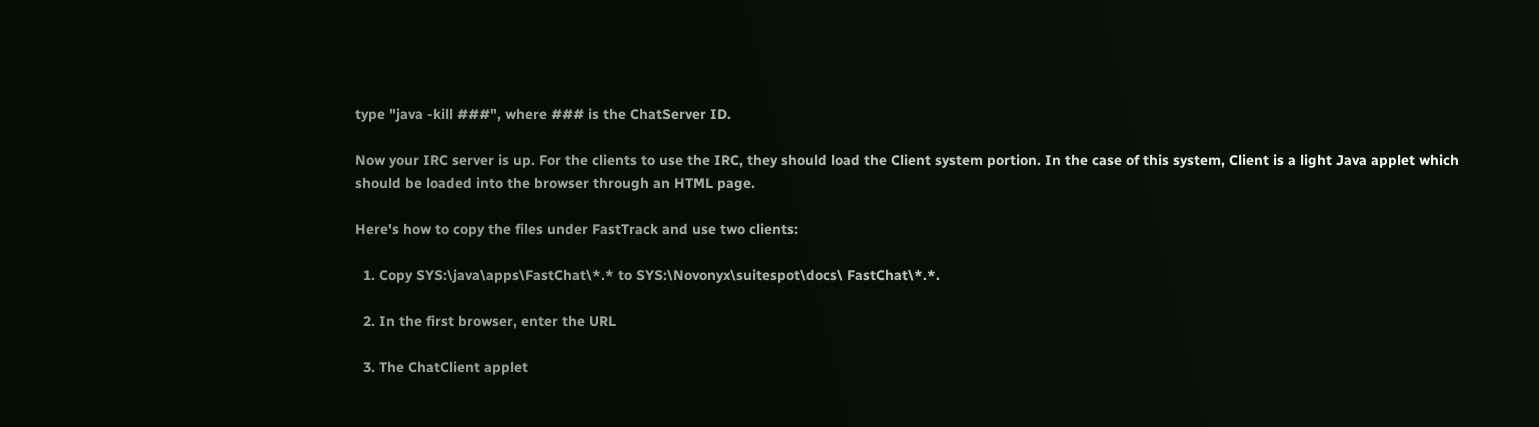type "java -kill ###", where ### is the ChatServer ID.

Now your IRC server is up. For the clients to use the IRC, they should load the Client system portion. In the case of this system, Client is a light Java applet which should be loaded into the browser through an HTML page.

Here's how to copy the files under FastTrack and use two clients:

  1. Copy SYS:\java\apps\FastChat\*.* to SYS:\Novonyx\suitespot\docs\ FastChat\*.*.

  2. In the first browser, enter the URL

  3. The ChatClient applet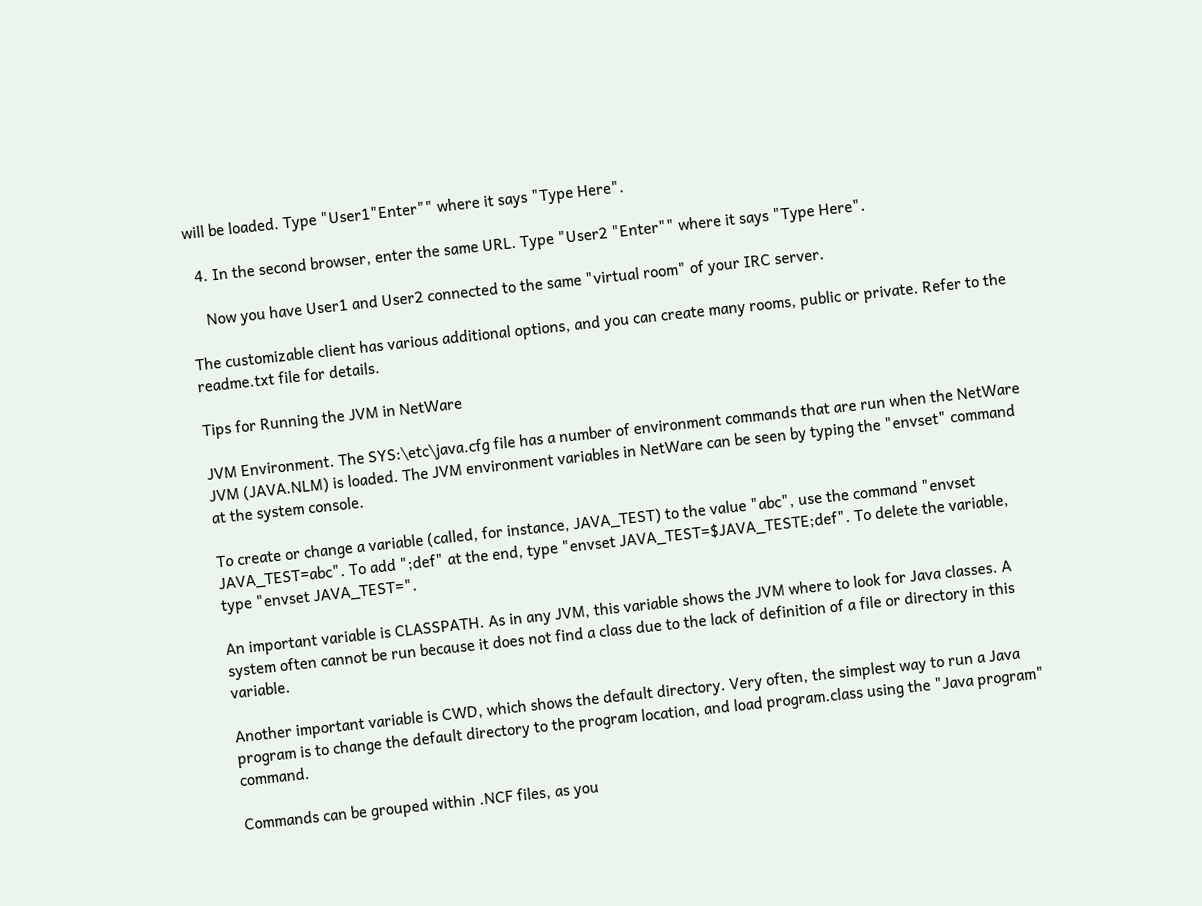will be loaded. Type "User1"Enter"" where it says "Type Here".

  4. In the second browser, enter the same URL. Type "User2 "Enter"" where it says "Type Here".

    Now you have User1 and User2 connected to the same "virtual room" of your IRC server.

The customizable client has various additional options, and you can create many rooms, public or private. Refer to the readme.txt file for details.

Tips for Running the JVM in NetWare

JVM Environment. The SYS:\etc\java.cfg file has a number of environment commands that are run when the NetWare JVM (JAVA.NLM) is loaded. The JVM environment variables in NetWare can be seen by typing the "envset" command at the system console.

To create or change a variable (called, for instance, JAVA_TEST) to the value "abc", use the command "envset JAVA_TEST=abc". To add ";def" at the end, type "envset JAVA_TEST=$JAVA_TESTE;def". To delete the variable, type "envset JAVA_TEST=".

An important variable is CLASSPATH. As in any JVM, this variable shows the JVM where to look for Java classes. A system often cannot be run because it does not find a class due to the lack of definition of a file or directory in this variable.

Another important variable is CWD, which shows the default directory. Very often, the simplest way to run a Java program is to change the default directory to the program location, and load program.class using the "Java program" command.

Commands can be grouped within .NCF files, as you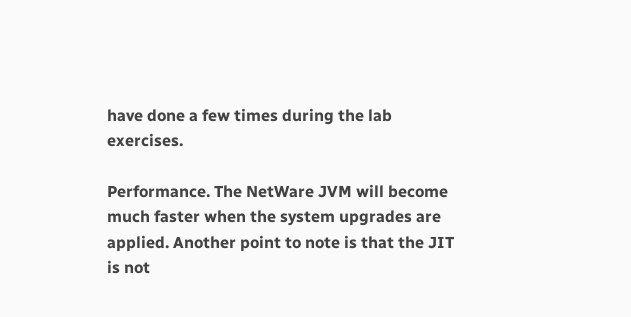have done a few times during the lab exercises.

Performance. The NetWare JVM will become much faster when the system upgrades are applied. Another point to note is that the JIT is not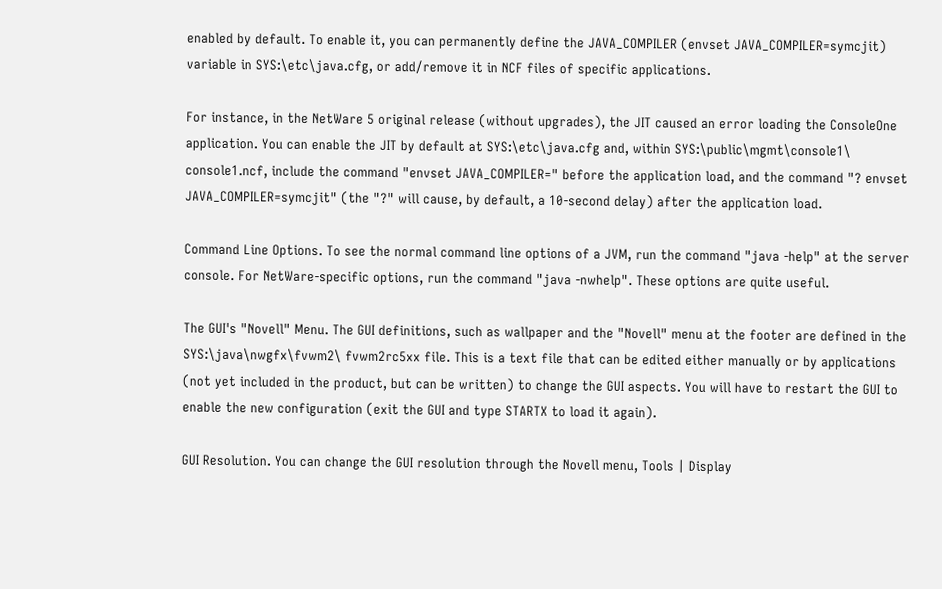enabled by default. To enable it, you can permanently define the JAVA_COMPILER (envset JAVA_COMPILER=symcjit) variable in SYS:\etc\java.cfg, or add/remove it in NCF files of specific applications.

For instance, in the NetWare 5 original release (without upgrades), the JIT caused an error loading the ConsoleOne application. You can enable the JIT by default at SYS:\etc\java.cfg and, within SYS:\public\mgmt\console1\ console1.ncf, include the command "envset JAVA_COMPILER=" before the application load, and the command "? envset JAVA_COMPILER=symcjit" (the "?" will cause, by default, a 10-second delay) after the application load.

Command Line Options. To see the normal command line options of a JVM, run the command "java -help" at the server console. For NetWare-specific options, run the command "java -nwhelp". These options are quite useful.

The GUI's "Novell" Menu. The GUI definitions, such as wallpaper and the "Novell" menu at the footer are defined in the SYS:\java\nwgfx\fvwm2\ fvwm2rc5xx file. This is a text file that can be edited either manually or by applications (not yet included in the product, but can be written) to change the GUI aspects. You will have to restart the GUI to enable the new configuration (exit the GUI and type STARTX to load it again).

GUI Resolution. You can change the GUI resolution through the Novell menu, Tools | Display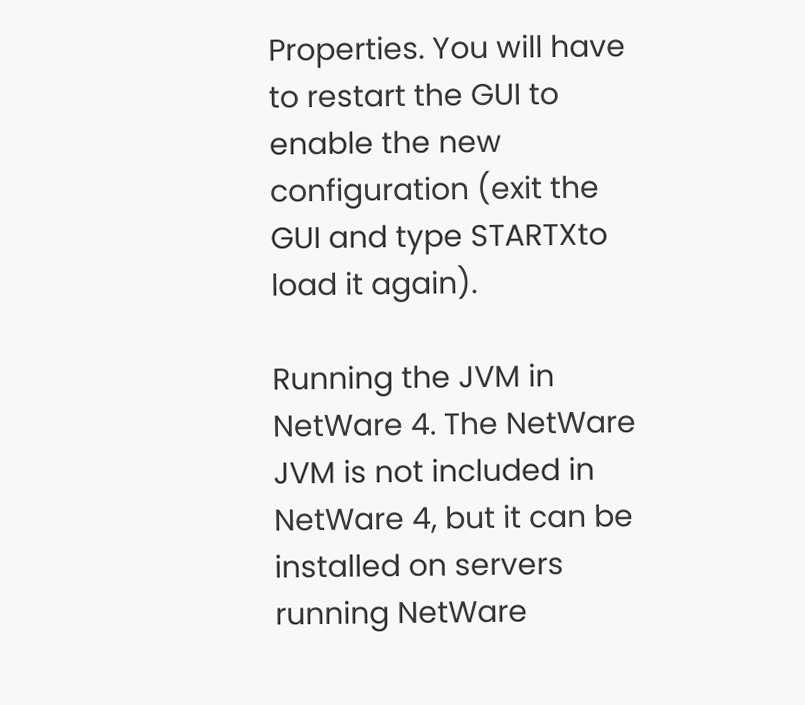Properties. You will have to restart the GUI to enable the new configuration (exit the GUI and type STARTXto load it again).

Running the JVM in NetWare 4. The NetWare JVM is not included in NetWare 4, but it can be installed on servers running NetWare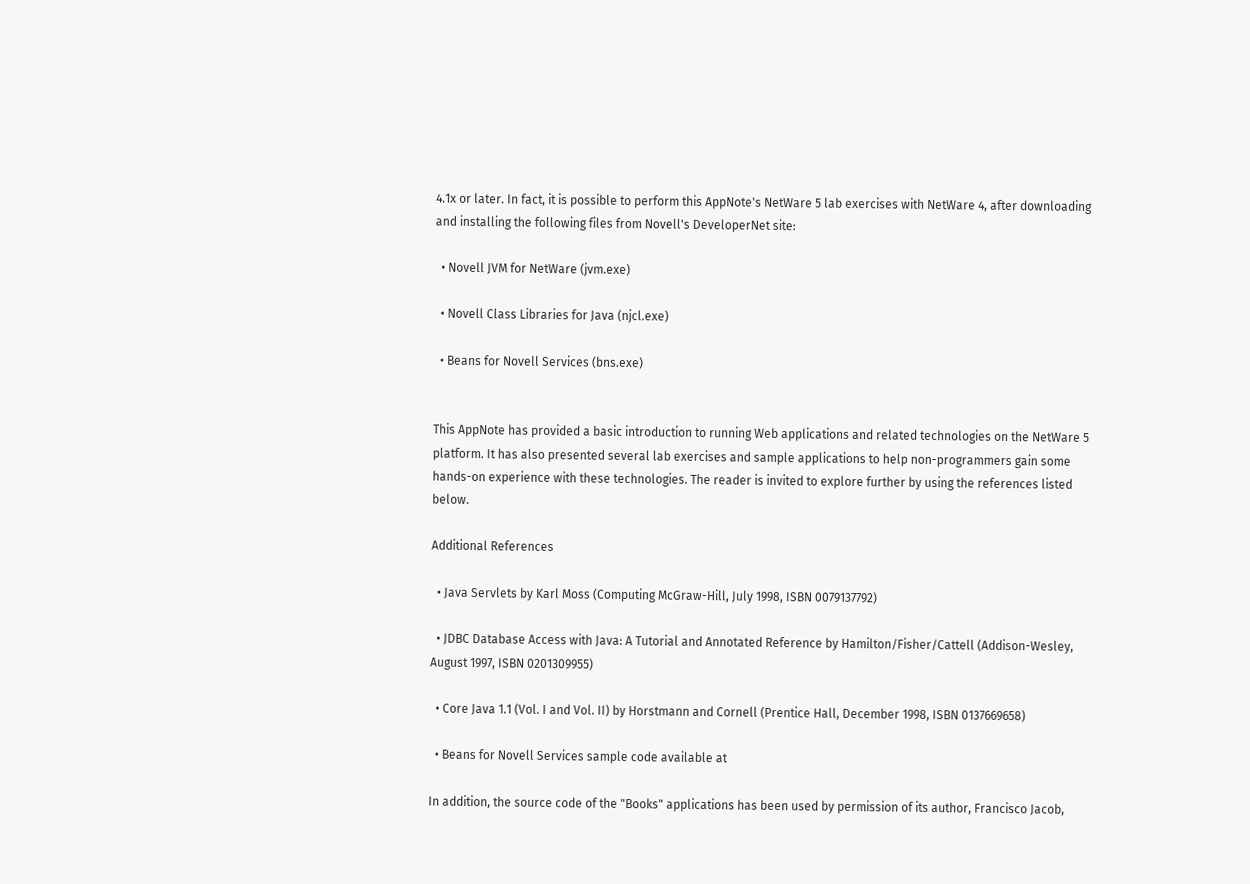4.1x or later. In fact, it is possible to perform this AppNote's NetWare 5 lab exercises with NetWare 4, after downloading and installing the following files from Novell's DeveloperNet site:

  • Novell JVM for NetWare (jvm.exe)

  • Novell Class Libraries for Java (njcl.exe)

  • Beans for Novell Services (bns.exe)


This AppNote has provided a basic introduction to running Web applications and related technologies on the NetWare 5 platform. It has also presented several lab exercises and sample applications to help non-programmers gain some hands-on experience with these technologies. The reader is invited to explore further by using the references listed below.

Additional References

  • Java Servlets by Karl Moss (Computing McGraw-Hill, July 1998, ISBN 0079137792)

  • JDBC Database Access with Java: A Tutorial and Annotated Reference by Hamilton/Fisher/Cattell (Addison-Wesley, August 1997, ISBN 0201309955)

  • Core Java 1.1 (Vol. I and Vol. II) by Horstmann and Cornell (Prentice Hall, December 1998, ISBN 0137669658)

  • Beans for Novell Services sample code available at

In addition, the source code of the "Books" applications has been used by permission of its author, Francisco Jacob,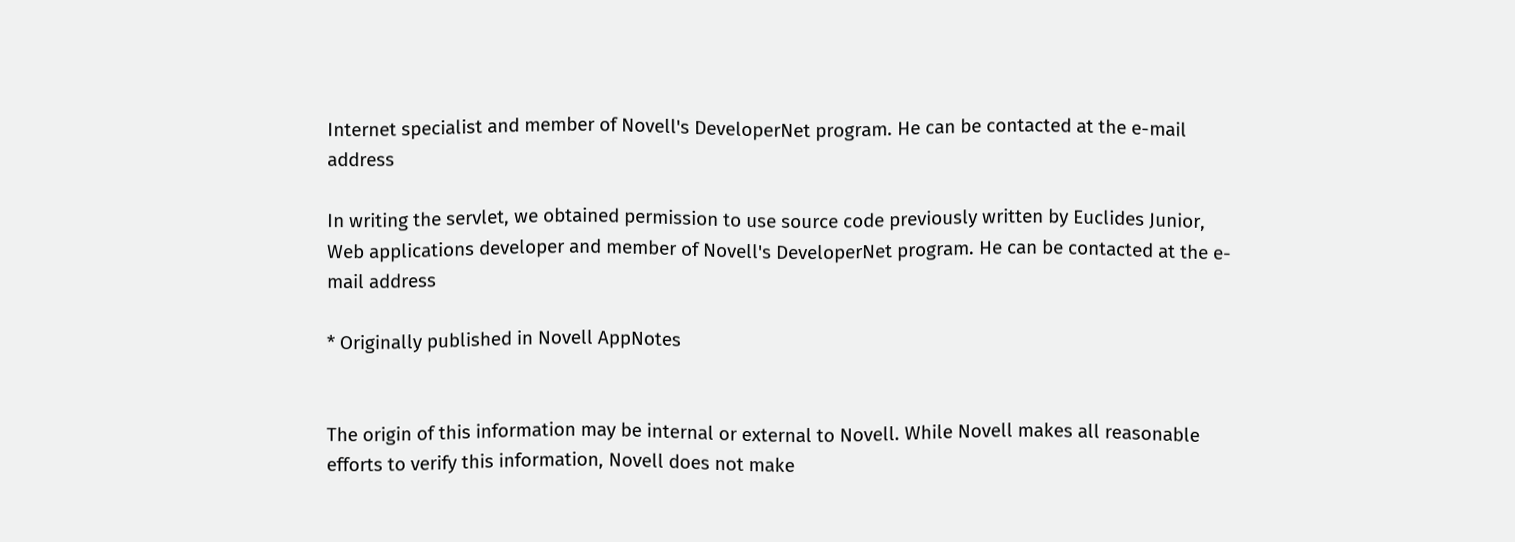Internet specialist and member of Novell's DeveloperNet program. He can be contacted at the e-mail address

In writing the servlet, we obtained permission to use source code previously written by Euclides Junior, Web applications developer and member of Novell's DeveloperNet program. He can be contacted at the e-mail address

* Originally published in Novell AppNotes


The origin of this information may be internal or external to Novell. While Novell makes all reasonable efforts to verify this information, Novell does not make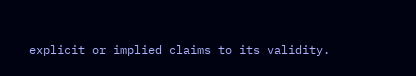explicit or implied claims to its validity.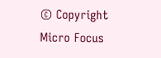© Copyright Micro Focus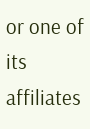or one of its affiliates